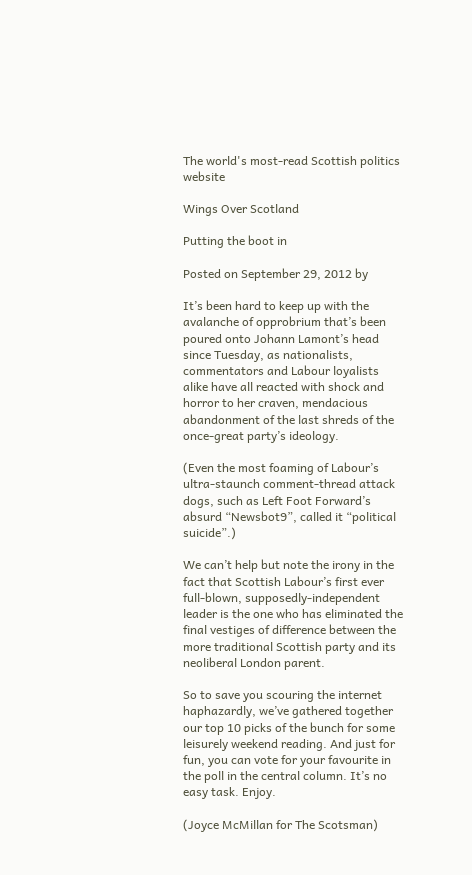The world's most-read Scottish politics website

Wings Over Scotland

Putting the boot in

Posted on September 29, 2012 by

It’s been hard to keep up with the avalanche of opprobrium that’s been poured onto Johann Lamont’s head since Tuesday, as nationalists, commentators and Labour loyalists alike have all reacted with shock and horror to her craven, mendacious abandonment of the last shreds of the once-great party’s ideology.

(Even the most foaming of Labour’s ultra-staunch comment-thread attack dogs, such as Left Foot Forward’s absurd “Newsbot9”, called it “political suicide”.)

We can’t help but note the irony in the fact that Scottish Labour’s first ever full-blown, supposedly-independent leader is the one who has eliminated the final vestiges of difference between the more traditional Scottish party and its neoliberal London parent.

So to save you scouring the internet haphazardly, we’ve gathered together our top 10 picks of the bunch for some leisurely weekend reading. And just for fun, you can vote for your favourite in the poll in the central column. It’s no easy task. Enjoy.

(Joyce McMillan for The Scotsman)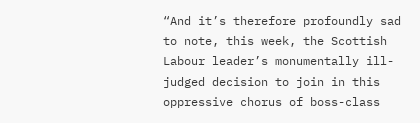“And it’s therefore profoundly sad to note, this week, the Scottish Labour leader’s monumentally ill-judged decision to join in this oppressive chorus of boss-class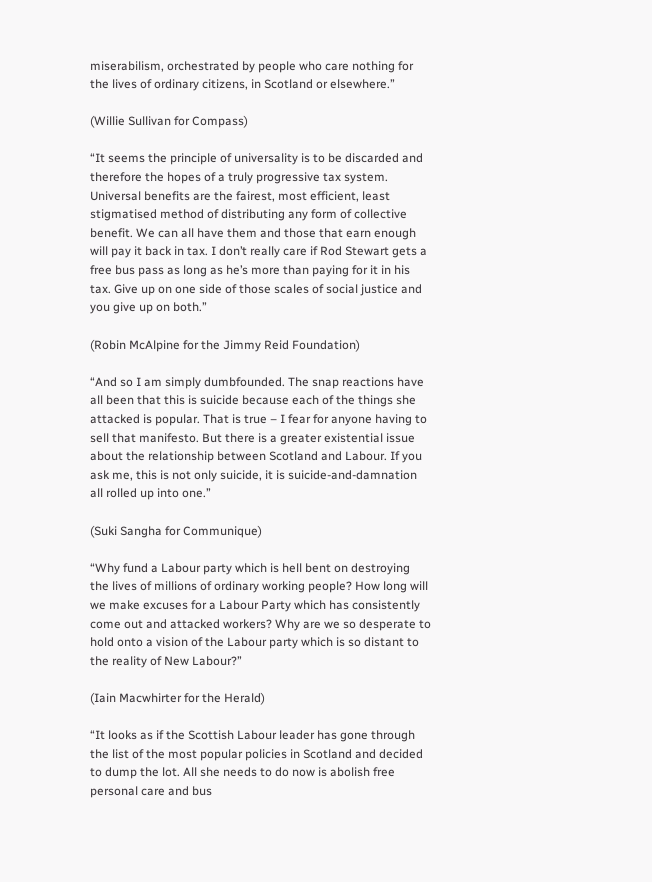miserabilism, orchestrated by people who care nothing for the lives of ordinary citizens, in Scotland or elsewhere.”

(Willie Sullivan for Compass)

“It seems the principle of universality is to be discarded and therefore the hopes of a truly progressive tax system. Universal benefits are the fairest, most efficient, least stigmatised method of distributing any form of collective benefit. We can all have them and those that earn enough will pay it back in tax. I don’t really care if Rod Stewart gets a free bus pass as long as he’s more than paying for it in his tax. Give up on one side of those scales of social justice and you give up on both.”

(Robin McAlpine for the Jimmy Reid Foundation)

“And so I am simply dumbfounded. The snap reactions have all been that this is suicide because each of the things she attacked is popular. That is true – I fear for anyone having to sell that manifesto. But there is a greater existential issue about the relationship between Scotland and Labour. If you ask me, this is not only suicide, it is suicide-and-damnation all rolled up into one.”

(Suki Sangha for Communique)

“Why fund a Labour party which is hell bent on destroying the lives of millions of ordinary working people? How long will we make excuses for a Labour Party which has consistently come out and attacked workers? Why are we so desperate to hold onto a vision of the Labour party which is so distant to the reality of New Labour?”

(Iain Macwhirter for the Herald)

“It looks as if the Scottish Labour leader has gone through the list of the most popular policies in Scotland and decided to dump the lot. All she needs to do now is abolish free personal care and bus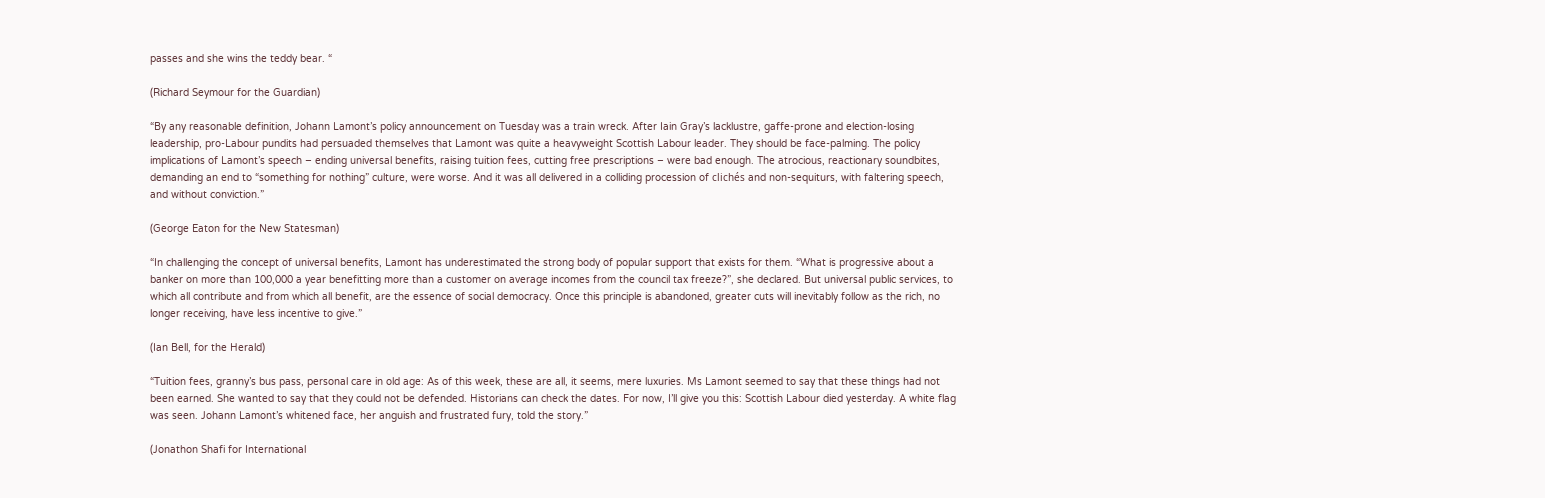passes and she wins the teddy bear. “

(Richard Seymour for the Guardian)

“By any reasonable definition, Johann Lamont’s policy announcement on Tuesday was a train wreck. After Iain Gray’s lacklustre, gaffe-prone and election-losing leadership, pro-Labour pundits had persuaded themselves that Lamont was quite a heavyweight Scottish Labour leader. They should be face-palming. The policy implications of Lamont’s speech – ending universal benefits, raising tuition fees, cutting free prescriptions – were bad enough. The atrocious, reactionary soundbites, demanding an end to “something for nothing” culture, were worse. And it was all delivered in a colliding procession of clichés and non-sequiturs, with faltering speech, and without conviction.”

(George Eaton for the New Statesman)

“In challenging the concept of universal benefits, Lamont has underestimated the strong body of popular support that exists for them. “What is progressive about a banker on more than 100,000 a year benefitting more than a customer on average incomes from the council tax freeze?”, she declared. But universal public services, to which all contribute and from which all benefit, are the essence of social democracy. Once this principle is abandoned, greater cuts will inevitably follow as the rich, no longer receiving, have less incentive to give.”

(Ian Bell, for the Herald)

“Tuition fees, granny’s bus pass, personal care in old age: As of this week, these are all, it seems, mere luxuries. Ms Lamont seemed to say that these things had not been earned. She wanted to say that they could not be defended. Historians can check the dates. For now, I’ll give you this: Scottish Labour died yesterday. A white flag was seen. Johann Lamont’s whitened face, her anguish and frustrated fury, told the story.”

(Jonathon Shafi for International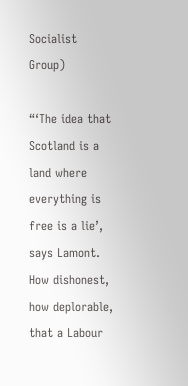Socialist Group)

“‘The idea that Scotland is a land where everything is free is a lie’, says Lamont. How dishonest, how deplorable, that a Labour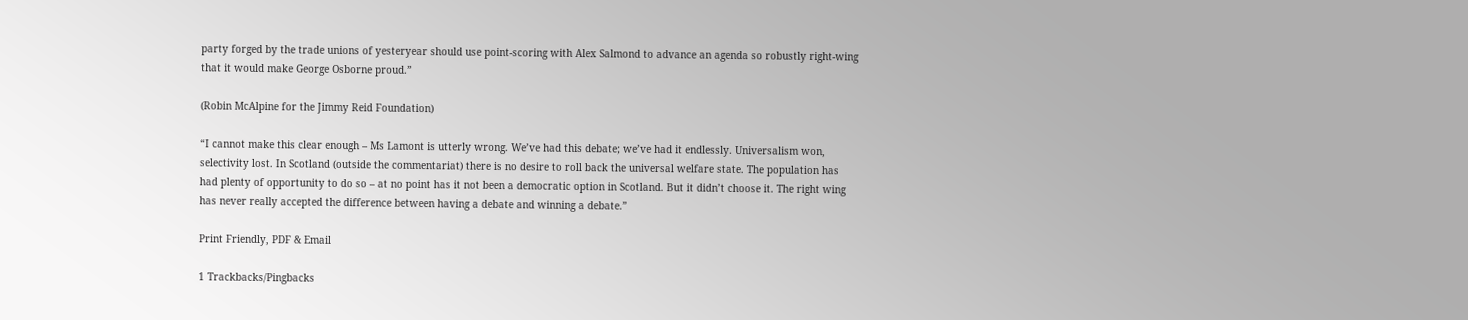party forged by the trade unions of yesteryear should use point-scoring with Alex Salmond to advance an agenda so robustly right-wing that it would make George Osborne proud.”

(Robin McAlpine for the Jimmy Reid Foundation)

“I cannot make this clear enough – Ms Lamont is utterly wrong. We’ve had this debate; we’ve had it endlessly. Universalism won, selectivity lost. In Scotland (outside the commentariat) there is no desire to roll back the universal welfare state. The population has had plenty of opportunity to do so – at no point has it not been a democratic option in Scotland. But it didn’t choose it. The right wing has never really accepted the difference between having a debate and winning a debate.”

Print Friendly, PDF & Email

1 Trackbacks/Pingbacks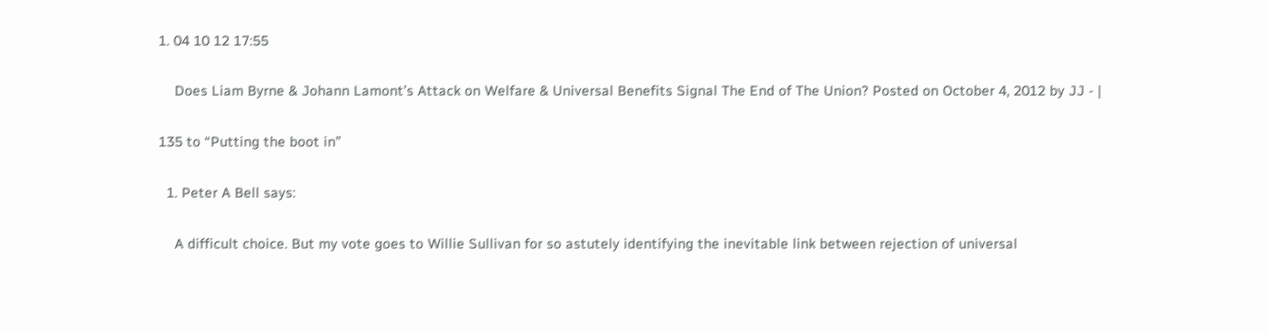1. 04 10 12 17:55

    Does Liam Byrne & Johann Lamont’s Attack on Welfare & Universal Benefits Signal The End of The Union? Posted on October 4, 2012 by JJ - |

135 to “Putting the boot in”

  1. Peter A Bell says:

    A difficult choice. But my vote goes to Willie Sullivan for so astutely identifying the inevitable link between rejection of universal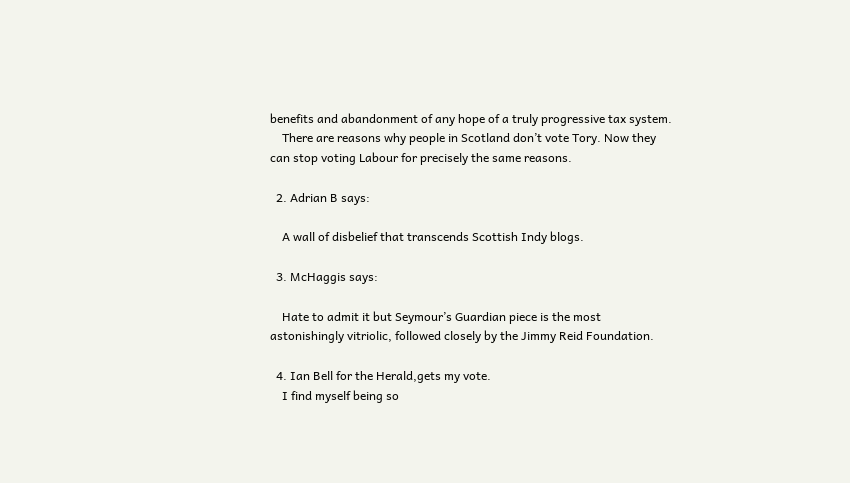benefits and abandonment of any hope of a truly progressive tax system.
    There are reasons why people in Scotland don’t vote Tory. Now they can stop voting Labour for precisely the same reasons.

  2. Adrian B says:

    A wall of disbelief that transcends Scottish Indy blogs.

  3. McHaggis says:

    Hate to admit it but Seymour’s Guardian piece is the most astonishingly vitriolic, followed closely by the Jimmy Reid Foundation.

  4. Ian Bell for the Herald,gets my vote.
    I find myself being so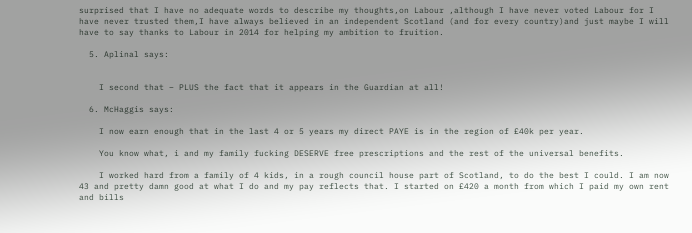surprised that I have no adequate words to describe my thoughts,on Labour ,although I have never voted Labour for I have never trusted them,I have always believed in an independent Scotland (and for every country)and just maybe I will have to say thanks to Labour in 2014 for helping my ambition to fruition.

  5. Aplinal says:


    I second that – PLUS the fact that it appears in the Guardian at all!

  6. McHaggis says:

    I now earn enough that in the last 4 or 5 years my direct PAYE is in the region of £40k per year.

    You know what, i and my family fucking DESERVE free prescriptions and the rest of the universal benefits.

    I worked hard from a family of 4 kids, in a rough council house part of Scotland, to do the best I could. I am now 43 and pretty damn good at what I do and my pay reflects that. I started on £420 a month from which I paid my own rent and bills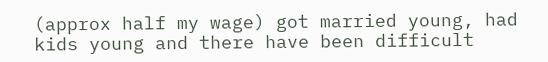(approx half my wage) got married young, had kids young and there have been difficult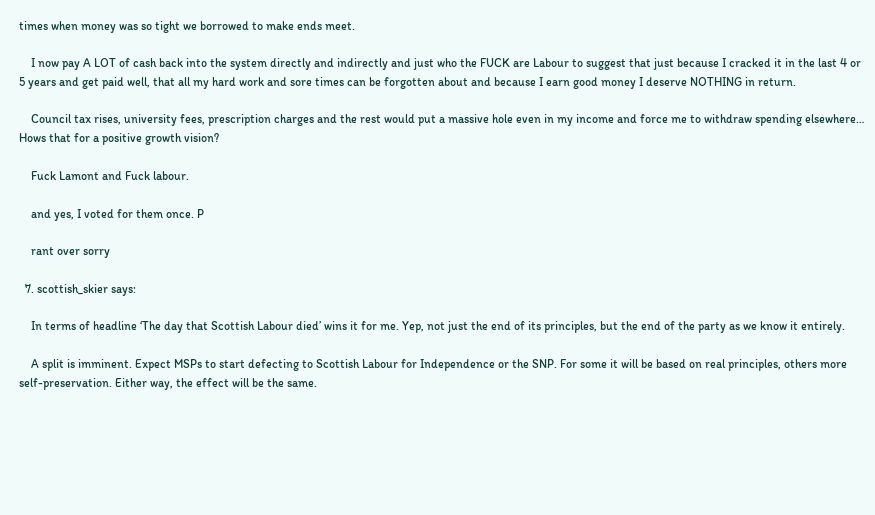times when money was so tight we borrowed to make ends meet.

    I now pay A LOT of cash back into the system directly and indirectly and just who the FUCK are Labour to suggest that just because I cracked it in the last 4 or 5 years and get paid well, that all my hard work and sore times can be forgotten about and because I earn good money I deserve NOTHING in return.

    Council tax rises, university fees, prescription charges and the rest would put a massive hole even in my income and force me to withdraw spending elsewhere… Hows that for a positive growth vision?

    Fuck Lamont and Fuck labour.

    and yes, I voted for them once. P

    rant over sorry

  7. scottish_skier says:

    In terms of headline ‘The day that Scottish Labour died’ wins it for me. Yep, not just the end of its principles, but the end of the party as we know it entirely.

    A split is imminent. Expect MSPs to start defecting to Scottish Labour for Independence or the SNP. For some it will be based on real principles, others more self-preservation. Either way, the effect will be the same.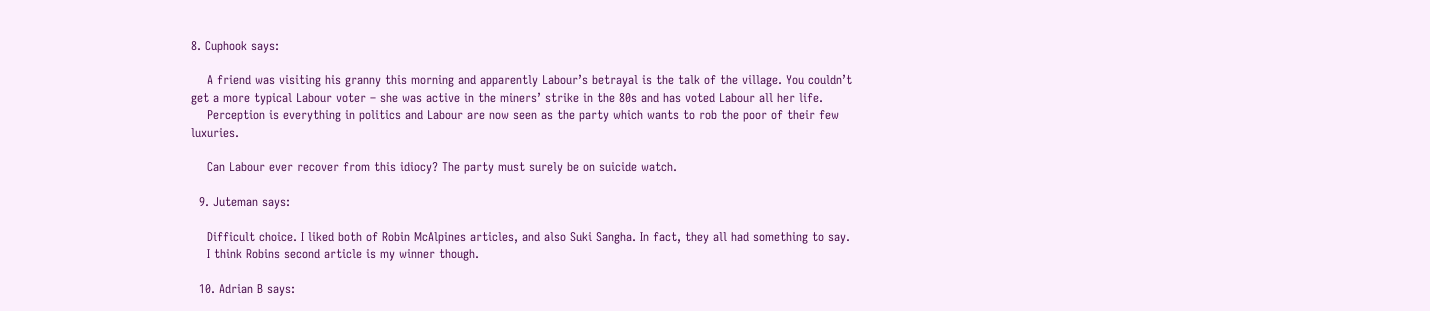8. Cuphook says:

    A friend was visiting his granny this morning and apparently Labour’s betrayal is the talk of the village. You couldn’t get a more typical Labour voter – she was active in the miners’ strike in the 80s and has voted Labour all her life.
    Perception is everything in politics and Labour are now seen as the party which wants to rob the poor of their few luxuries.

    Can Labour ever recover from this idiocy? The party must surely be on suicide watch.

  9. Juteman says:

    Difficult choice. I liked both of Robin McAlpines articles, and also Suki Sangha. In fact, they all had something to say.
    I think Robins second article is my winner though.

  10. Adrian B says: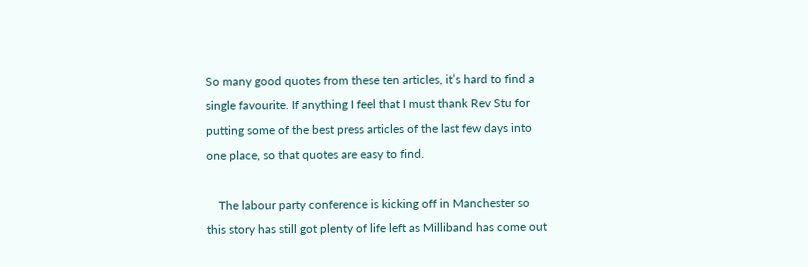So many good quotes from these ten articles, it’s hard to find a single favourite. If anything I feel that I must thank Rev Stu for putting some of the best press articles of the last few days into one place, so that quotes are easy to find.

    The labour party conference is kicking off in Manchester so this story has still got plenty of life left as Milliband has come out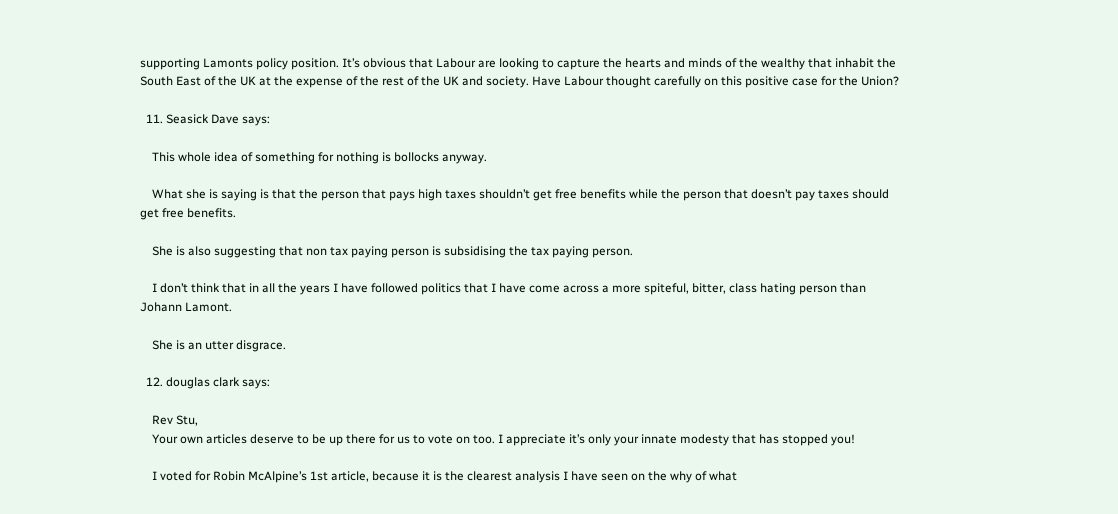supporting Lamonts policy position. It’s obvious that Labour are looking to capture the hearts and minds of the wealthy that inhabit the South East of the UK at the expense of the rest of the UK and society. Have Labour thought carefully on this positive case for the Union?

  11. Seasick Dave says:

    This whole idea of something for nothing is bollocks anyway.

    What she is saying is that the person that pays high taxes shouldn’t get free benefits while the person that doesn’t pay taxes should get free benefits.

    She is also suggesting that non tax paying person is subsidising the tax paying person.

    I don’t think that in all the years I have followed politics that I have come across a more spiteful, bitter, class hating person than Johann Lamont.

    She is an utter disgrace.

  12. douglas clark says:

    Rev Stu,
    Your own articles deserve to be up there for us to vote on too. I appreciate it’s only your innate modesty that has stopped you!

    I voted for Robin McAlpine’s 1st article, because it is the clearest analysis I have seen on the why of what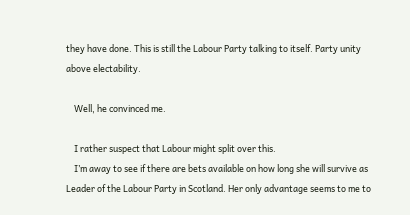they have done. This is still the Labour Party talking to itself. Party unity above electability.

    Well, he convinced me.

    I rather suspect that Labour might split over this.
    I’m away to see if there are bets available on how long she will survive as Leader of the Labour Party in Scotland. Her only advantage seems to me to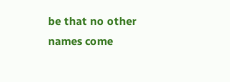be that no other names come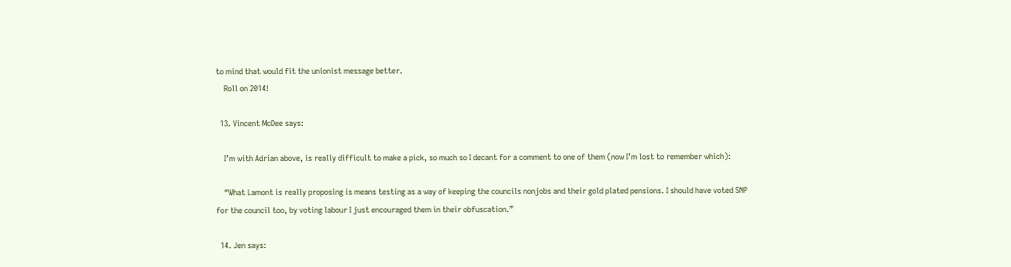to mind that would fit the unionist message better.
    Roll on 2014!

  13. Vincent McDee says:

    I’m with Adrian above, is really difficult to make a pick, so much so I decant for a comment to one of them (now I’m lost to remember which):

    “What Lamont is really proposing is means testing as a way of keeping the councils nonjobs and their gold plated pensions. I should have voted SNP for the council too, by voting labour I just encouraged them in their obfuscation.”

  14. Jen says: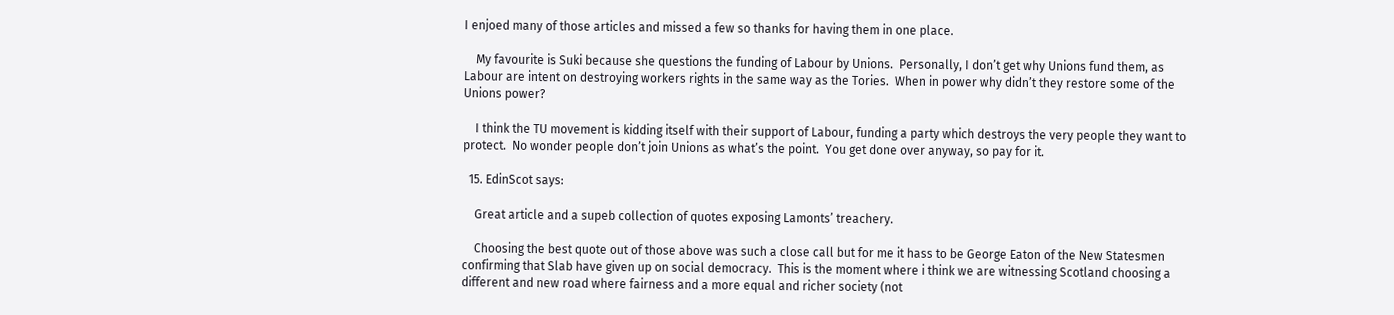I enjoed many of those articles and missed a few so thanks for having them in one place.

    My favourite is Suki because she questions the funding of Labour by Unions.  Personally, I don’t get why Unions fund them, as Labour are intent on destroying workers rights in the same way as the Tories.  When in power why didn’t they restore some of the Unions power?

    I think the TU movement is kidding itself with their support of Labour, funding a party which destroys the very people they want to protect.  No wonder people don’t join Unions as what’s the point.  You get done over anyway, so pay for it.

  15. EdinScot says:

    Great article and a supeb collection of quotes exposing Lamonts’ treachery.

    Choosing the best quote out of those above was such a close call but for me it hass to be George Eaton of the New Statesmen confirming that Slab have given up on social democracy.  This is the moment where i think we are witnessing Scotland choosing a different and new road where fairness and a more equal and richer society (not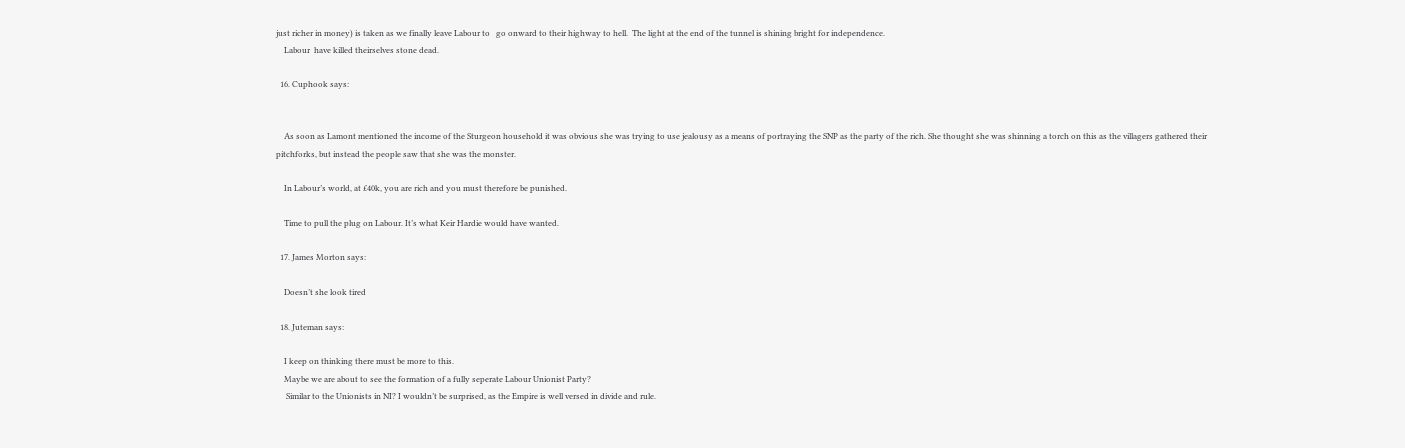just richer in money) is taken as we finally leave Labour to   go onward to their highway to hell.  The light at the end of the tunnel is shining bright for independence.
    Labour  have killed theirselves stone dead.

  16. Cuphook says:


    As soon as Lamont mentioned the income of the Sturgeon household it was obvious she was trying to use jealousy as a means of portraying the SNP as the party of the rich. She thought she was shinning a torch on this as the villagers gathered their pitchforks, but instead the people saw that she was the monster.

    In Labour’s world, at £40k, you are rich and you must therefore be punished.

    Time to pull the plug on Labour. It’s what Keir Hardie would have wanted.

  17. James Morton says:

    Doesn’t she look tired

  18. Juteman says:

    I keep on thinking there must be more to this.
    Maybe we are about to see the formation of a fully seperate Labour Unionist Party?
     Similar to the Unionists in NI? I wouldn’t be surprised, as the Empire is well versed in divide and rule.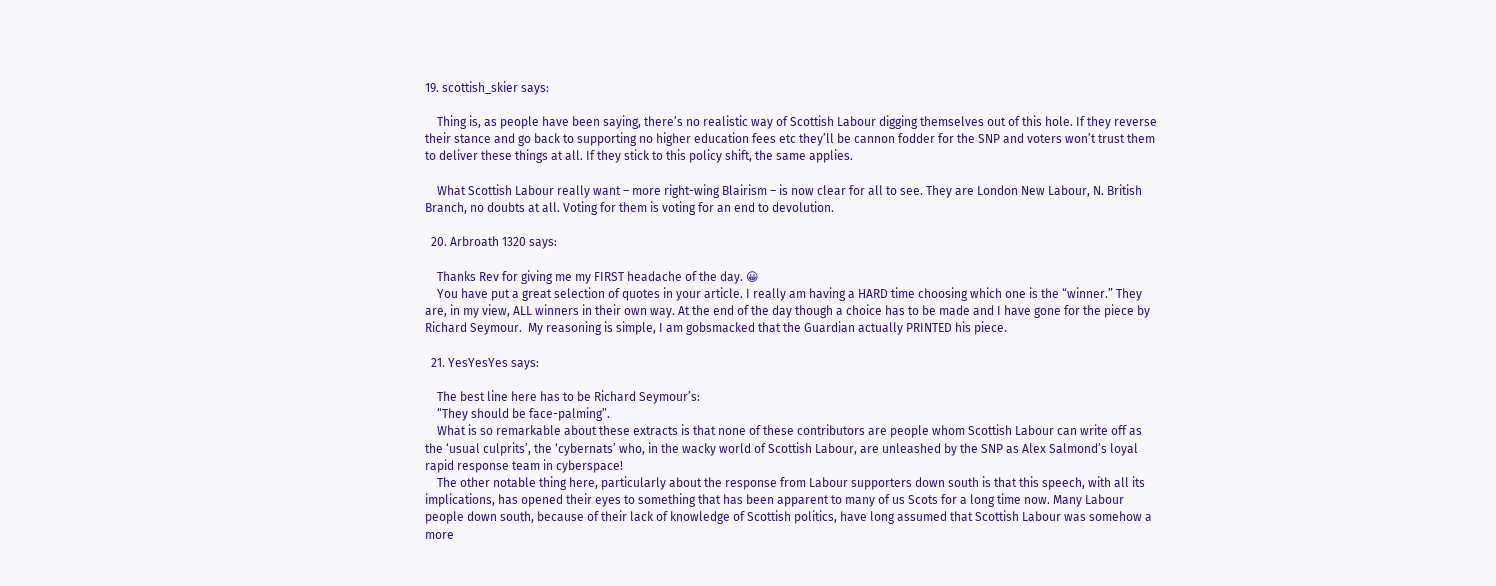19. scottish_skier says:

    Thing is, as people have been saying, there’s no realistic way of Scottish Labour digging themselves out of this hole. If they reverse their stance and go back to supporting no higher education fees etc they’ll be cannon fodder for the SNP and voters won’t trust them to deliver these things at all. If they stick to this policy shift, the same applies.

    What Scottish Labour really want – more right-wing Blairism – is now clear for all to see. They are London New Labour, N. British Branch, no doubts at all. Voting for them is voting for an end to devolution.

  20. Arbroath 1320 says:

    Thanks Rev for giving me my FIRST headache of the day. 😀
    You have put a great selection of quotes in your article. I really am having a HARD time choosing which one is the “winner.” They are, in my view, ALL winners in their own way. At the end of the day though a choice has to be made and I have gone for the piece by Richard Seymour.  My reasoning is simple, I am gobsmacked that the Guardian actually PRINTED his piece.

  21. YesYesYes says:

    The best line here has to be Richard Seymour’s:
    “They should be face-palming”.
    What is so remarkable about these extracts is that none of these contributors are people whom Scottish Labour can write off as the ‘usual culprits’, the ‘cybernats’ who, in the wacky world of Scottish Labour, are unleashed by the SNP as Alex Salmond’s loyal rapid response team in cyberspace!
    The other notable thing here, particularly about the response from Labour supporters down south is that this speech, with all its implications, has opened their eyes to something that has been apparent to many of us Scots for a long time now. Many Labour people down south, because of their lack of knowledge of Scottish politics, have long assumed that Scottish Labour was somehow a more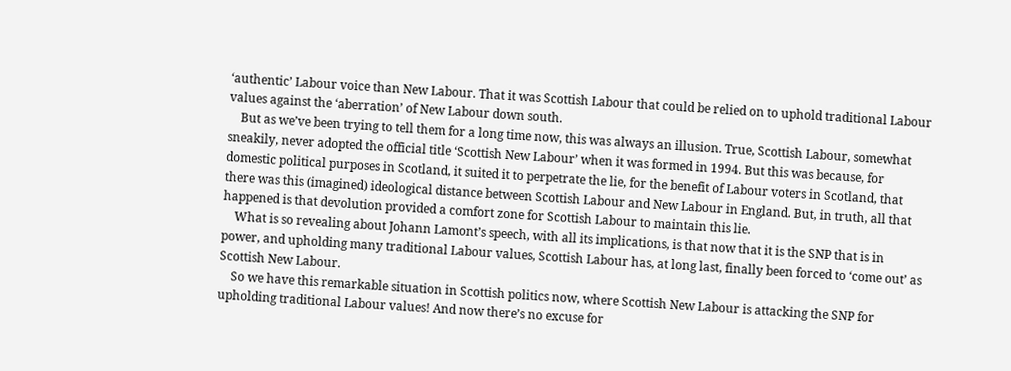‘authentic’ Labour voice than New Labour. That it was Scottish Labour that could be relied on to uphold traditional Labour values against the ‘aberration’ of New Labour down south.
    But as we’ve been trying to tell them for a long time now, this was always an illusion. True, Scottish Labour, somewhat sneakily, never adopted the official title ‘Scottish New Labour’ when it was formed in 1994. But this was because, for domestic political purposes in Scotland, it suited it to perpetrate the lie, for the benefit of Labour voters in Scotland, that there was this (imagined) ideological distance between Scottish Labour and New Labour in England. But, in truth, all that happened is that devolution provided a comfort zone for Scottish Labour to maintain this lie.
    What is so revealing about Johann Lamont’s speech, with all its implications, is that now that it is the SNP that is in power, and upholding many traditional Labour values, Scottish Labour has, at long last, finally been forced to ‘come out’ as Scottish New Labour.
    So we have this remarkable situation in Scottish politics now, where Scottish New Labour is attacking the SNP for upholding traditional Labour values! And now there’s no excuse for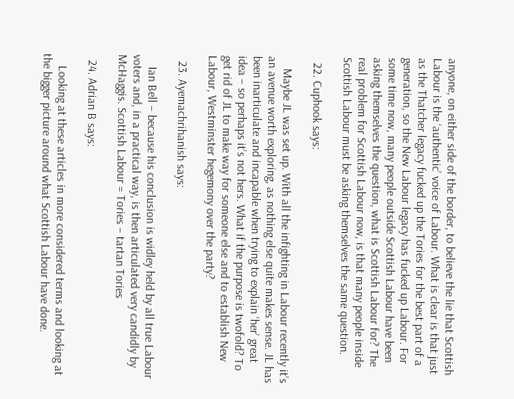anyone, on either side of the border, to believe the lie that Scottish Labour is the ‘authentic’ voice of Labour. What is clear is that just as the Thatcher legacy fucked up the Tories for the best part of a generation, so the New Labour legacy has fucked up Labour. For some time now, many people outside Scottish Labour have been asking themselves the question, what is Scottish Labour for? The real problem for Scottish Labour now, is that many people inside Scottish Labour must be asking themselves the same question.

  22. Cuphook says:

    Maybe JL was set up. With all the infighting in Labour recently it’s an avenue worth exploring, as nothing else quite makes sense. JL has been inarticulate and incapable when trying to explain ‘her’ great idea – so perhaps it’s not hers. What if the purpose is twofold? To get rid of JL to make way for someone else and to establish New Labour, Westminster hegemony over the party?

  23. Ayemachrihanish says:

    Ian Bell – because his conclusion is widley held by all true Labour voters and, in a practical way, is then articulated very candidly by McHaggis. Scottish Labour = Tories – tartan Tories

  24. Adrian B says:

    Looking at these articles in more considered terms and looking at the bigger picture around what Scottish Labour have done.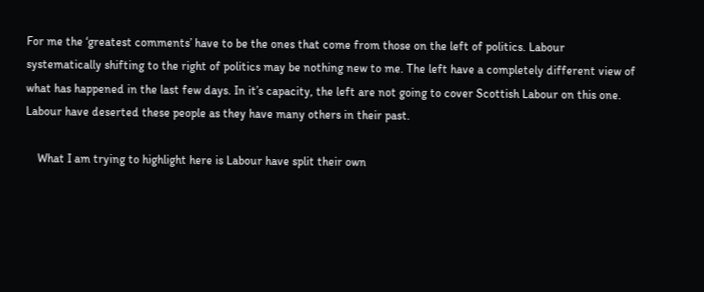For me the ‘greatest comments’ have to be the ones that come from those on the left of politics. Labour systematically shifting to the right of politics may be nothing new to me. The left have a completely different view of what has happened in the last few days. In it’s capacity, the left are not going to cover Scottish Labour on this one. Labour have deserted these people as they have many others in their past.

    What I am trying to highlight here is Labour have split their own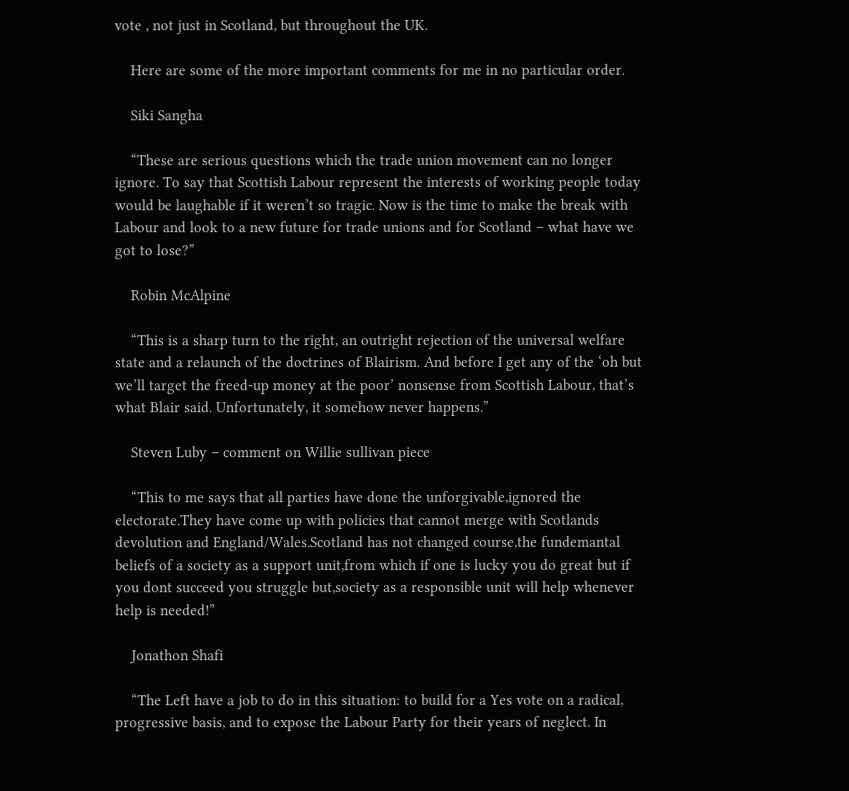vote , not just in Scotland, but throughout the UK.

    Here are some of the more important comments for me in no particular order.

    Siki Sangha

    “These are serious questions which the trade union movement can no longer ignore. To say that Scottish Labour represent the interests of working people today would be laughable if it weren’t so tragic. Now is the time to make the break with Labour and look to a new future for trade unions and for Scotland – what have we got to lose?”

    Robin McAlpine

    “This is a sharp turn to the right, an outright rejection of the universal welfare state and a relaunch of the doctrines of Blairism. And before I get any of the ‘oh but we’ll target the freed-up money at the poor’ nonsense from Scottish Labour, that’s what Blair said. Unfortunately, it somehow never happens.”

    Steven Luby – comment on Willie sullivan piece

    “This to me says that all parties have done the unforgivable,ignored the electorate.They have come up with policies that cannot merge with Scotlands devolution and England/Wales.Scotland has not changed course,the fundemantal beliefs of a society as a support unit,from which if one is lucky you do great but if you dont succeed you struggle but,society as a responsible unit will help whenever help is needed!”

    Jonathon Shafi

    “The Left have a job to do in this situation: to build for a Yes vote on a radical, progressive basis, and to expose the Labour Party for their years of neglect. In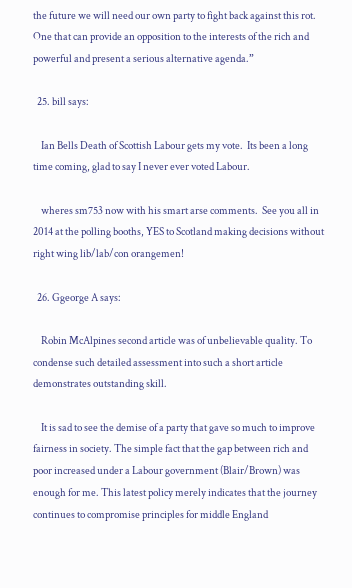the future we will need our own party to fight back against this rot. One that can provide an opposition to the interests of the rich and powerful and present a serious alternative agenda.”

  25. bill says:

    Ian Bells Death of Scottish Labour gets my vote.  Its been a long time coming, glad to say I never ever voted Labour.

    wheres sm753 now with his smart arse comments.  See you all in 2014 at the polling booths, YES to Scotland making decisions without right wing lib/lab/con orangemen!

  26. Ggeorge A says:

    Robin McAlpines second article was of unbelievable quality. To condense such detailed assessment into such a short article demonstrates outstanding skill.

    It is sad to see the demise of a party that gave so much to improve fairness in society. The simple fact that the gap between rich and poor increased under a Labour government (Blair/Brown) was enough for me. This latest policy merely indicates that the journey continues to compromise principles for middle England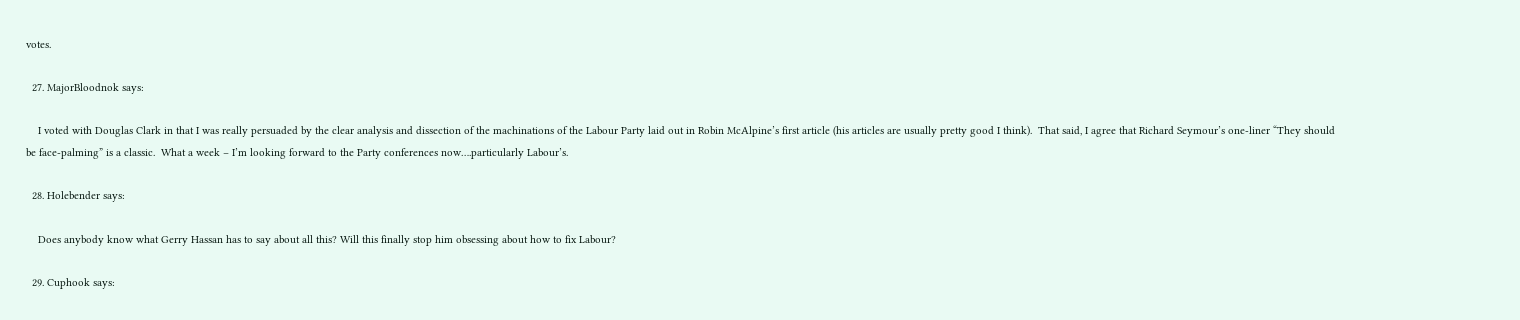votes.

  27. MajorBloodnok says:

    I voted with Douglas Clark in that I was really persuaded by the clear analysis and dissection of the machinations of the Labour Party laid out in Robin McAlpine’s first article (his articles are usually pretty good I think).  That said, I agree that Richard Seymour’s one-liner “They should be face-palming” is a classic.  What a week – I’m looking forward to the Party conferences now….particularly Labour’s.

  28. Holebender says:

    Does anybody know what Gerry Hassan has to say about all this? Will this finally stop him obsessing about how to fix Labour?

  29. Cuphook says: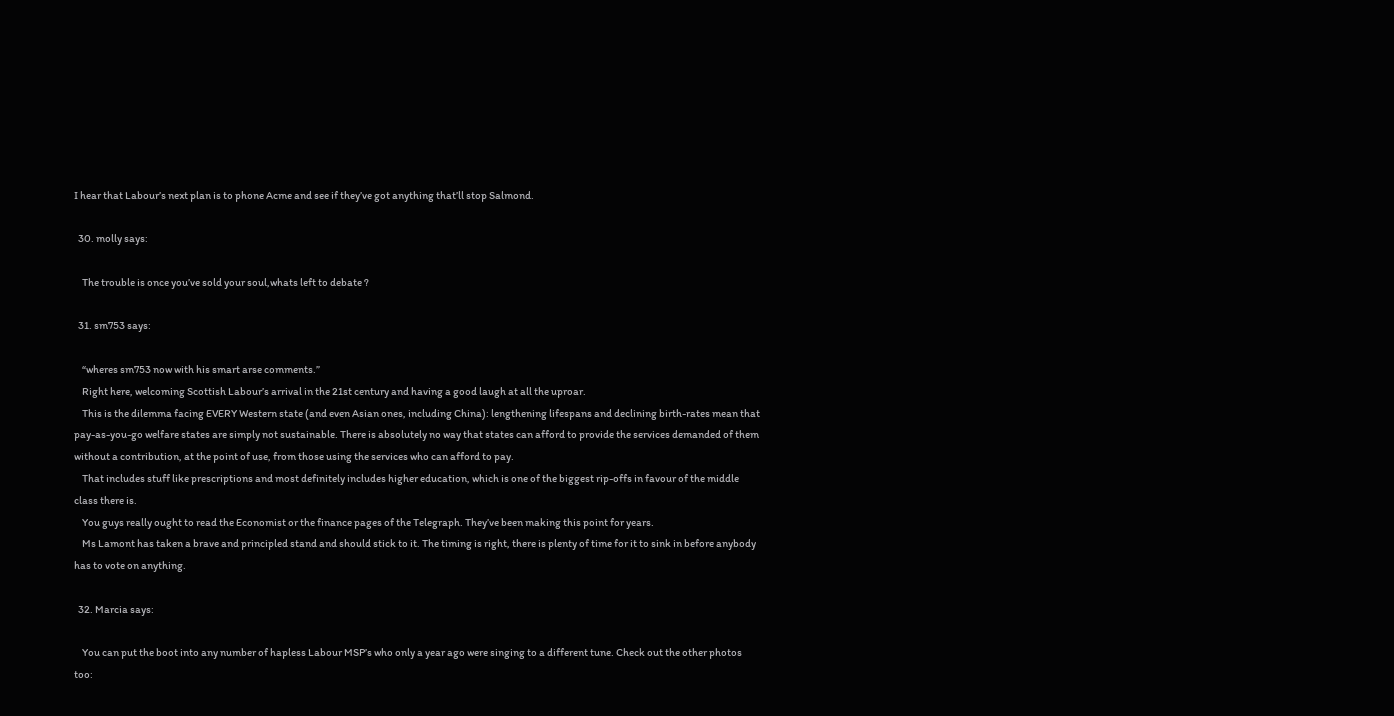I hear that Labour’s next plan is to phone Acme and see if they’ve got anything that’ll stop Salmond.

  30. molly says:

    The trouble is once you’ve sold your soul,whats left to debate ?

  31. sm753 says:

    “wheres sm753 now with his smart arse comments.”
    Right here, welcoming Scottish Labour’s arrival in the 21st century and having a good laugh at all the uproar.
    This is the dilemma facing EVERY Western state (and even Asian ones, including China): lengthening lifespans and declining birth-rates mean that pay-as-you-go welfare states are simply not sustainable. There is absolutely no way that states can afford to provide the services demanded of them without a contribution, at the point of use, from those using the services who can afford to pay.
    That includes stuff like prescriptions and most definitely includes higher education, which is one of the biggest rip-offs in favour of the middle class there is.
    You guys really ought to read the Economist or the finance pages of the Telegraph. They’ve been making this point for years.
    Ms Lamont has taken a brave and principled stand and should stick to it. The timing is right, there is plenty of time for it to sink in before anybody has to vote on anything.

  32. Marcia says:

    You can put the boot into any number of hapless Labour MSP’s who only a year ago were singing to a different tune. Check out the other photos too: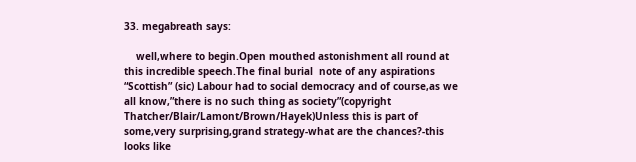33. megabreath says:

    well,where to begin.Open mouthed astonishment all round at this incredible speech.The final burial  note of any aspirations “Scottish” (sic) Labour had to social democracy and of course,as we all know,”there is no such thing as society”(copyright Thatcher/Blair/Lamont/Brown/Hayek)Unless this is part of some,very surprising,grand strategy-what are the chances?-this looks like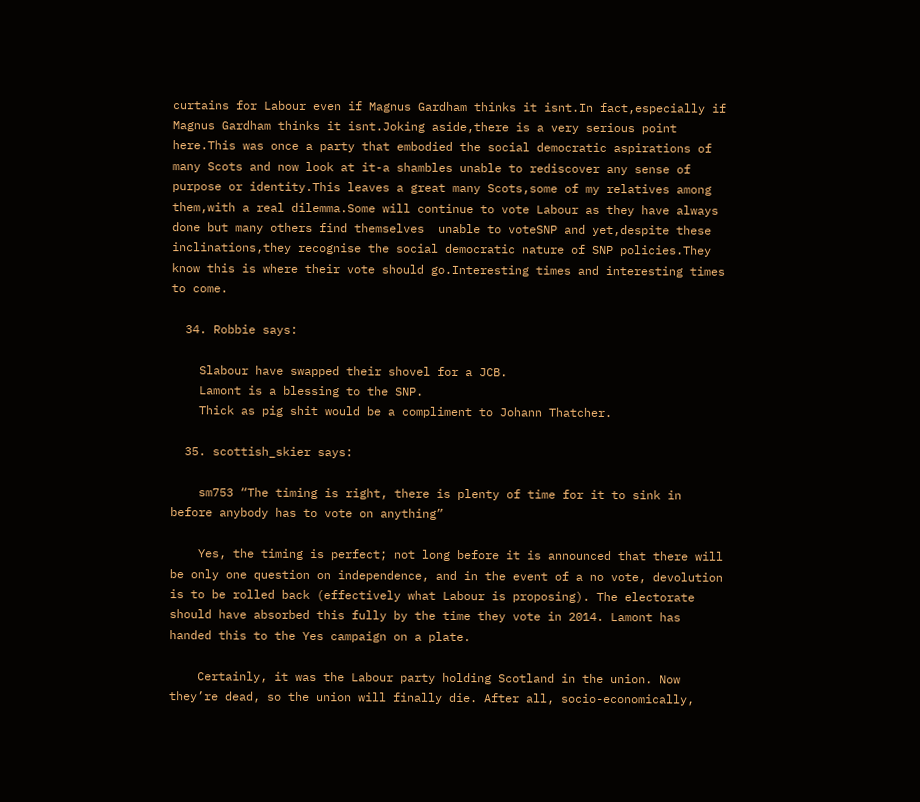curtains for Labour even if Magnus Gardham thinks it isnt.In fact,especially if Magnus Gardham thinks it isnt.Joking aside,there is a very serious point here.This was once a party that embodied the social democratic aspirations of many Scots and now look at it-a shambles unable to rediscover any sense of purpose or identity.This leaves a great many Scots,some of my relatives among them,with a real dilemma.Some will continue to vote Labour as they have always done but many others find themselves  unable to voteSNP and yet,despite these inclinations,they recognise the social democratic nature of SNP policies.They know this is where their vote should go.Interesting times and interesting times to come.

  34. Robbie says:

    Slabour have swapped their shovel for a JCB.
    Lamont is a blessing to the SNP.
    Thick as pig shit would be a compliment to Johann Thatcher.

  35. scottish_skier says:

    sm753 “The timing is right, there is plenty of time for it to sink in before anybody has to vote on anything”

    Yes, the timing is perfect; not long before it is announced that there will be only one question on independence, and in the event of a no vote, devolution is to be rolled back (effectively what Labour is proposing). The electorate should have absorbed this fully by the time they vote in 2014. Lamont has handed this to the Yes campaign on a plate.

    Certainly, it was the Labour party holding Scotland in the union. Now they’re dead, so the union will finally die. After all, socio-economically,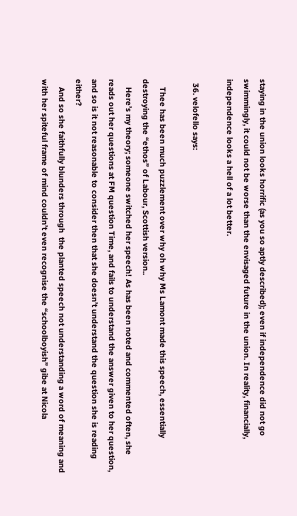staying in the union looks horrific (as you so aptly described); even if independence did not go swimmingly, it could not be worse than the envisaged future in the union. In reality, financially, independence looks a hell of a lot better.

  36. velofello says:

    Thee has been much puzzlement over why oh why Ms Lamont made this speech, essentially destroying the “ethos” of Labour, Scottish version..
    Here’s my theory; someone switched her speech! As has been noted and commented often, she reads out her questions at FM question Time, and fails to understand the answer given to her question, and so is it not reasonable to consider then that she doesn’t understand the question she is reading either?
    And so she faithfully blunders through  the planted speech not understanding a word of meaning and with her spiteful frame of mind couldn’t even recognise the “schoolboyish” gibe at Nicola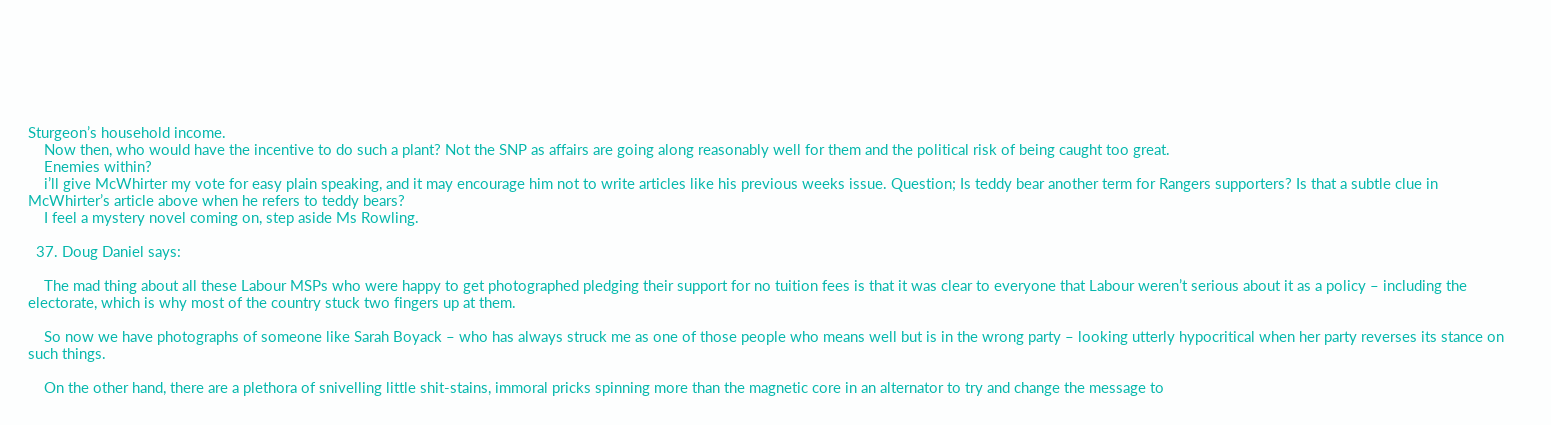Sturgeon’s household income.
    Now then, who would have the incentive to do such a plant? Not the SNP as affairs are going along reasonably well for them and the political risk of being caught too great.
    Enemies within?
    i’ll give McWhirter my vote for easy plain speaking, and it may encourage him not to write articles like his previous weeks issue. Question; Is teddy bear another term for Rangers supporters? Is that a subtle clue in McWhirter’s article above when he refers to teddy bears?
    I feel a mystery novel coming on, step aside Ms Rowling.

  37. Doug Daniel says:

    The mad thing about all these Labour MSPs who were happy to get photographed pledging their support for no tuition fees is that it was clear to everyone that Labour weren’t serious about it as a policy – including the electorate, which is why most of the country stuck two fingers up at them.

    So now we have photographs of someone like Sarah Boyack – who has always struck me as one of those people who means well but is in the wrong party – looking utterly hypocritical when her party reverses its stance on such things.

    On the other hand, there are a plethora of snivelling little shit-stains, immoral pricks spinning more than the magnetic core in an alternator to try and change the message to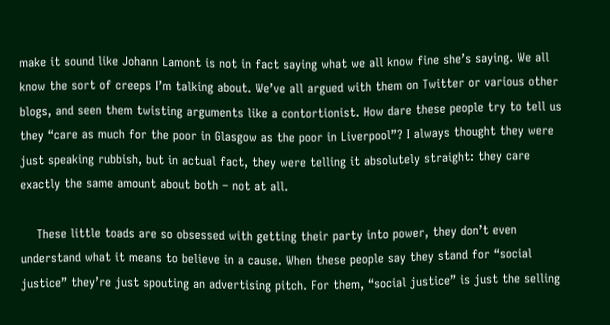make it sound like Johann Lamont is not in fact saying what we all know fine she’s saying. We all know the sort of creeps I’m talking about. We’ve all argued with them on Twitter or various other blogs, and seen them twisting arguments like a contortionist. How dare these people try to tell us they “care as much for the poor in Glasgow as the poor in Liverpool”? I always thought they were just speaking rubbish, but in actual fact, they were telling it absolutely straight: they care exactly the same amount about both – not at all.

    These little toads are so obsessed with getting their party into power, they don’t even understand what it means to believe in a cause. When these people say they stand for “social justice” they’re just spouting an advertising pitch. For them, “social justice” is just the selling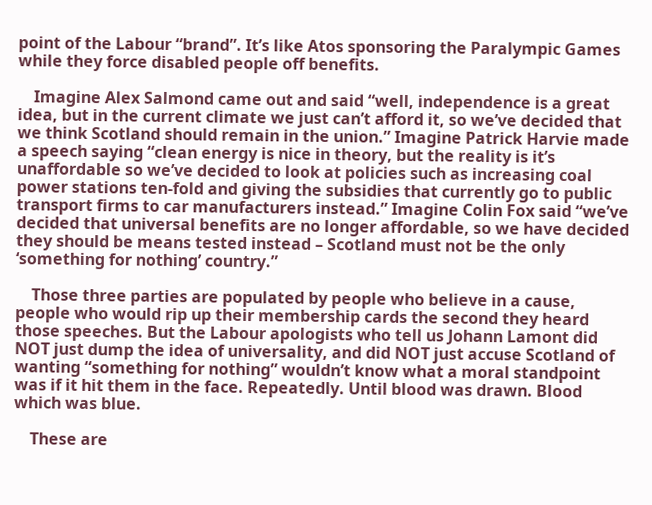point of the Labour “brand”. It’s like Atos sponsoring the Paralympic Games while they force disabled people off benefits.

    Imagine Alex Salmond came out and said “well, independence is a great idea, but in the current climate we just can’t afford it, so we’ve decided that we think Scotland should remain in the union.” Imagine Patrick Harvie made a speech saying “clean energy is nice in theory, but the reality is it’s unaffordable so we’ve decided to look at policies such as increasing coal power stations ten-fold and giving the subsidies that currently go to public transport firms to car manufacturers instead.” Imagine Colin Fox said “we’ve decided that universal benefits are no longer affordable, so we have decided they should be means tested instead – Scotland must not be the only ‘something for nothing’ country.”

    Those three parties are populated by people who believe in a cause, people who would rip up their membership cards the second they heard those speeches. But the Labour apologists who tell us Johann Lamont did NOT just dump the idea of universality, and did NOT just accuse Scotland of wanting “something for nothing” wouldn’t know what a moral standpoint was if it hit them in the face. Repeatedly. Until blood was drawn. Blood which was blue.

    These are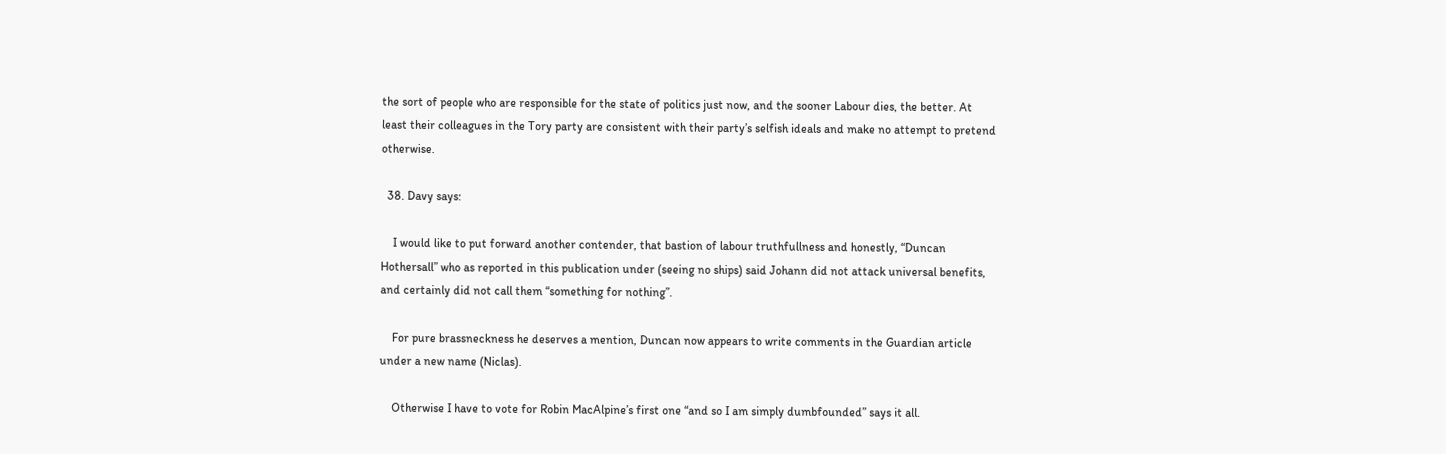the sort of people who are responsible for the state of politics just now, and the sooner Labour dies, the better. At least their colleagues in the Tory party are consistent with their party’s selfish ideals and make no attempt to pretend otherwise.

  38. Davy says:

    I would like to put forward another contender, that bastion of labour truthfullness and honestly, “Duncan Hothersall” who as reported in this publication under (seeing no ships) said Johann did not attack universal benefits, and certainly did not call them “something for nothing”.

    For pure brassneckness he deserves a mention, Duncan now appears to write comments in the Guardian article under a new name (Niclas).

    Otherwise I have to vote for Robin MacAlpine’s first one “and so I am simply dumbfounded” says it all.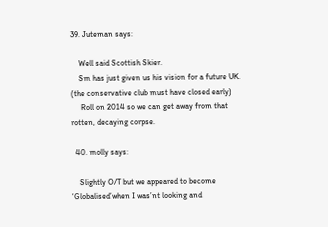39. Juteman says:

    Well said Scottish Skier.
    Sm has just given us his vision for a future UK. (the conservative club must have closed early)
     Roll on 2014 so we can get away from that rotten, decaying corpse.

  40. molly says:

    Slightly O/T but we appeared to become ‘Globalised’when I was’nt looking and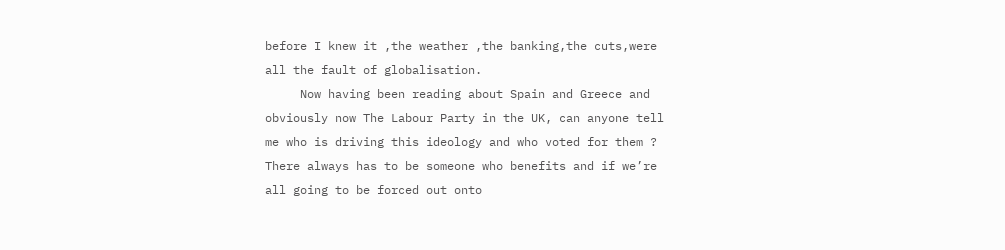before I knew it ,the weather ,the banking,the cuts,were all the fault of globalisation.
     Now having been reading about Spain and Greece and obviously now The Labour Party in the UK, can anyone tell me who is driving this ideology and who voted for them ? There always has to be someone who benefits and if we’re all going to be forced out onto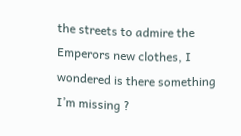the streets to admire the Emperors new clothes, I wondered is there something I’m missing ?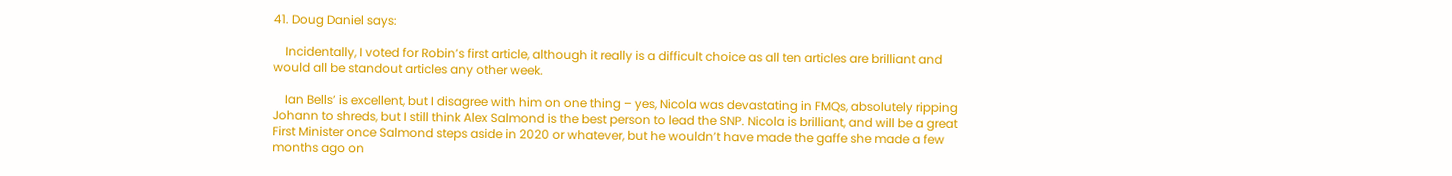41. Doug Daniel says:

    Incidentally, I voted for Robin’s first article, although it really is a difficult choice as all ten articles are brilliant and would all be standout articles any other week.

    Ian Bells’ is excellent, but I disagree with him on one thing – yes, Nicola was devastating in FMQs, absolutely ripping Johann to shreds, but I still think Alex Salmond is the best person to lead the SNP. Nicola is brilliant, and will be a great First Minister once Salmond steps aside in 2020 or whatever, but he wouldn’t have made the gaffe she made a few months ago on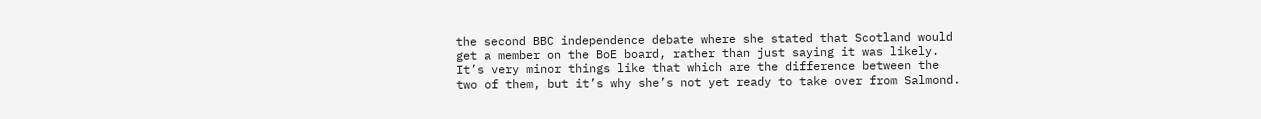the second BBC independence debate where she stated that Scotland would get a member on the BoE board, rather than just saying it was likely. It’s very minor things like that which are the difference between the two of them, but it’s why she’s not yet ready to take over from Salmond.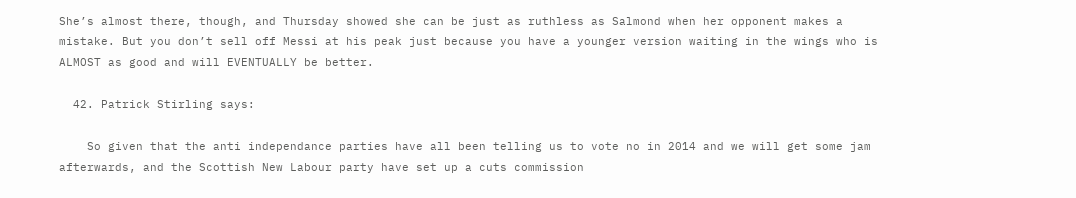She’s almost there, though, and Thursday showed she can be just as ruthless as Salmond when her opponent makes a mistake. But you don’t sell off Messi at his peak just because you have a younger version waiting in the wings who is ALMOST as good and will EVENTUALLY be better.

  42. Patrick Stirling says:

    So given that the anti independance parties have all been telling us to vote no in 2014 and we will get some jam afterwards, and the Scottish New Labour party have set up a cuts commission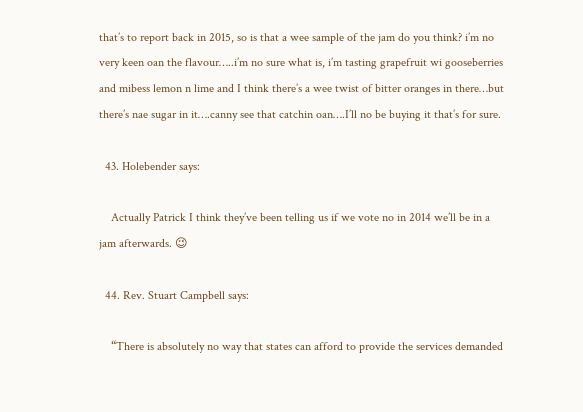that’s to report back in 2015, so is that a wee sample of the jam do you think? i’m no very keen oan the flavour…..i’m no sure what is, i’m tasting grapefruit wi gooseberries and mibess lemon n lime and I think there’s a wee twist of bitter oranges in there…but there’s nae sugar in it….canny see that catchin oan….I’ll no be buying it that’s for sure.

  43. Holebender says:

    Actually Patrick I think they’ve been telling us if we vote no in 2014 we’ll be in a jam afterwards. 😉

  44. Rev. Stuart Campbell says:

    “There is absolutely no way that states can afford to provide the services demanded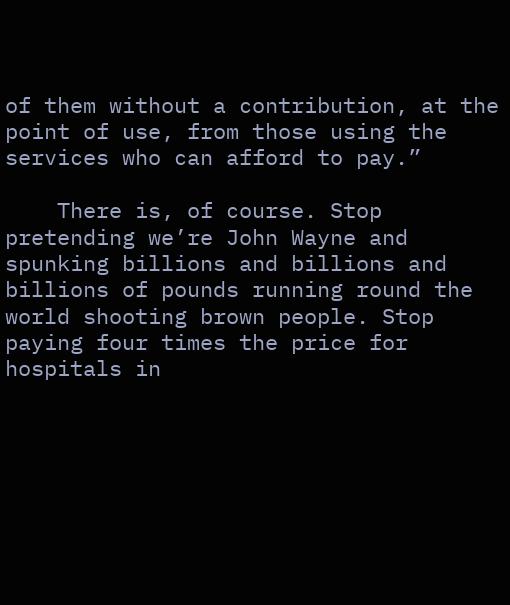of them without a contribution, at the point of use, from those using the services who can afford to pay.”

    There is, of course. Stop pretending we’re John Wayne and spunking billions and billions and billions of pounds running round the world shooting brown people. Stop paying four times the price for hospitals in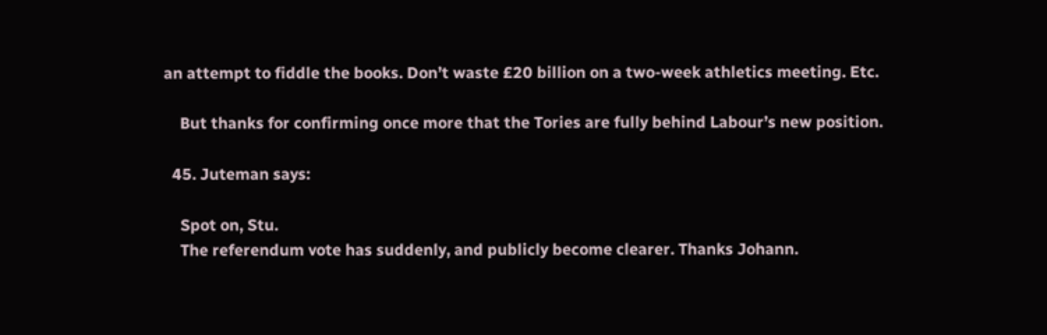an attempt to fiddle the books. Don’t waste £20 billion on a two-week athletics meeting. Etc.

    But thanks for confirming once more that the Tories are fully behind Labour’s new position.

  45. Juteman says:

    Spot on, Stu.
    The referendum vote has suddenly, and publicly become clearer. Thanks Johann.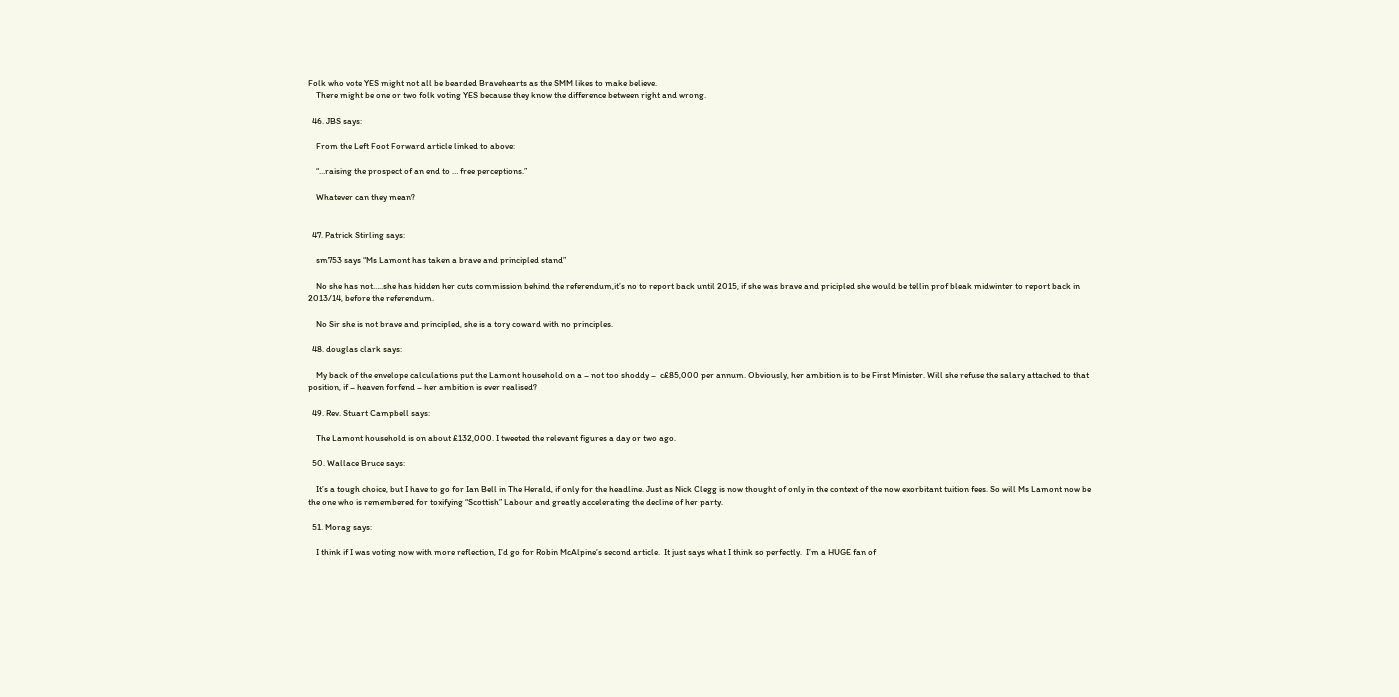Folk who vote YES might not all be bearded Bravehearts as the SMM likes to make believe.
    There might be one or two folk voting YES because they know the difference between right and wrong.

  46. JBS says:

    From the Left Foot Forward article linked to above:

    “…raising the prospect of an end to … free perceptions.”

    Whatever can they mean?


  47. Patrick Stirling says:

    sm753 says “Ms Lamont has taken a brave and principled stand”

    No she has not…..she has hidden her cuts commission behind the referendum,it’s no to report back until 2015, if she was brave and pricipled she would be tellin prof bleak midwinter to report back in 2013/14, before the referendum.

    No Sir she is not brave and principled, she is a tory coward with no principles.

  48. douglas clark says:

    My back of the envelope calculations put the Lamont household on a – not too shoddy –  c£85,000 per annum. Obviously, her ambition is to be First Minister. Will she refuse the salary attached to that position, if – heaven forfend – her ambition is ever realised?

  49. Rev. Stuart Campbell says:

    The Lamont household is on about £132,000. I tweeted the relevant figures a day or two ago.

  50. Wallace Bruce says:

    It’s a tough choice, but I have to go for Ian Bell in The Herald, if only for the headline. Just as Nick Clegg is now thought of only in the context of the now exorbitant tuition fees. So will Ms Lamont now be the one who is remembered for toxifying “Scottish” Labour and greatly accelerating the decline of her party.

  51. Morag says:

    I think if I was voting now with more reflection, I’d go for Robin McAlpine’s second article.  It just says what I think so perfectly.  I’m a HUGE fan of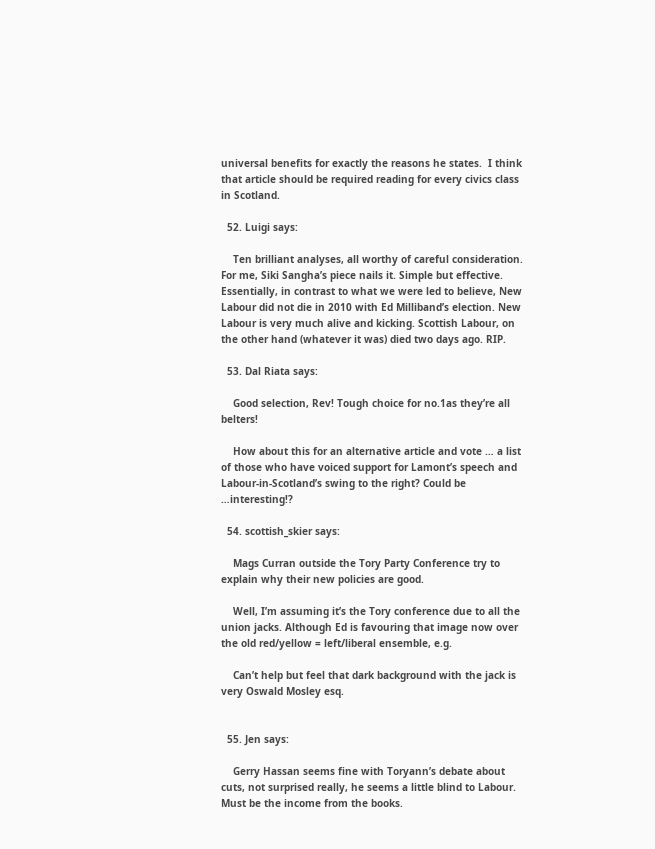universal benefits for exactly the reasons he states.  I think that article should be required reading for every civics class in Scotland.

  52. Luigi says:

    Ten brilliant analyses, all worthy of careful consideration. For me, Siki Sangha’s piece nails it. Simple but effective. Essentially, in contrast to what we were led to believe, New Labour did not die in 2010 with Ed Milliband’s election. New Labour is very much alive and kicking. Scottish Labour, on the other hand (whatever it was) died two days ago. RIP.

  53. Dal Riata says:

    Good selection, Rev! Tough choice for no.1as they’re all belters!

    How about this for an alternative article and vote … a list of those who have voiced support for Lamont’s speech and Labour-in-Scotland’s swing to the right? Could be …interesting!?

  54. scottish_skier says:

    Mags Curran outside the Tory Party Conference try to explain why their new policies are good.

    Well, I’m assuming it’s the Tory conference due to all the union jacks. Although Ed is favouring that image now over the old red/yellow = left/liberal ensemble, e.g.

    Can’t help but feel that dark background with the jack is very Oswald Mosley esq.


  55. Jen says:

    Gerry Hassan seems fine with Toryann’s debate about cuts, not surprised really, he seems a little blind to Labour.  Must be the income from the books.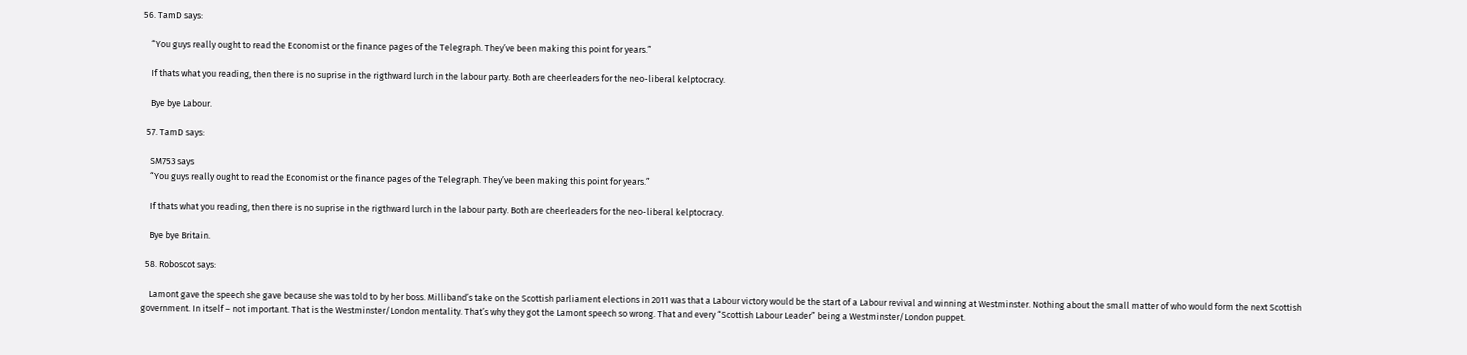56. TamD says:

    “You guys really ought to read the Economist or the finance pages of the Telegraph. They’ve been making this point for years.”

    If thats what you reading, then there is no suprise in the rigthward lurch in the labour party. Both are cheerleaders for the neo-liberal kelptocracy.

    Bye bye Labour.

  57. TamD says:

    SM753 says
    “You guys really ought to read the Economist or the finance pages of the Telegraph. They’ve been making this point for years.”

    If thats what you reading, then there is no suprise in the rigthward lurch in the labour party. Both are cheerleaders for the neo-liberal kelptocracy.

    Bye bye Britain.

  58. Roboscot says:

    Lamont gave the speech she gave because she was told to by her boss. Milliband’s take on the Scottish parliament elections in 2011 was that a Labour victory would be the start of a Labour revival and winning at Westminster. Nothing about the small matter of who would form the next Scottish government. In itself – not important. That is the Westminster/London mentality. That’s why they got the Lamont speech so wrong. That and every “Scottish Labour Leader” being a Westminster/London puppet.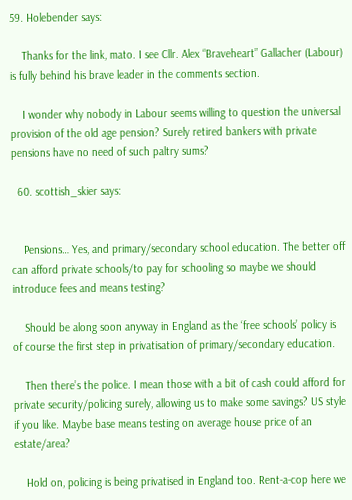59. Holebender says:

    Thanks for the link, mato. I see Cllr. Alex “Braveheart” Gallacher (Labour) is fully behind his brave leader in the comments section.

    I wonder why nobody in Labour seems willing to question the universal provision of the old age pension? Surely retired bankers with private pensions have no need of such paltry sums?

  60. scottish_skier says:


    Pensions… Yes, and primary/secondary school education. The better off can afford private schools/to pay for schooling so maybe we should introduce fees and means testing?

    Should be along soon anyway in England as the ‘free schools’ policy is of course the first step in privatisation of primary/secondary education.

    Then there’s the police. I mean those with a bit of cash could afford for private security/policing surely, allowing us to make some savings? US style if you like. Maybe base means testing on average house price of an estate/area?

    Hold on, policing is being privatised in England too. Rent-a-cop here we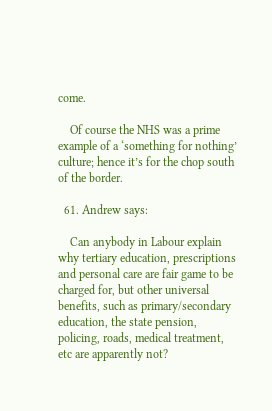come.

    Of course the NHS was a prime example of a ‘something for nothing’ culture; hence it’s for the chop south of the border.

  61. Andrew says:

    Can anybody in Labour explain why tertiary education, prescriptions and personal care are fair game to be charged for, but other universal benefits, such as primary/secondary education, the state pension, policing, roads, medical treatment, etc are apparently not?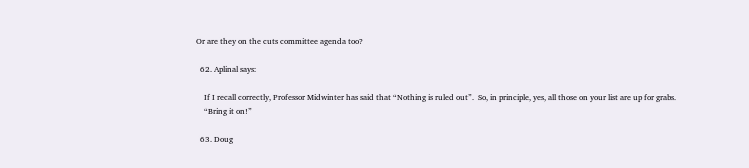Or are they on the cuts committee agenda too?

  62. Aplinal says:

    If I recall correctly, Professor Midwinter has said that “Nothing is ruled out”.  So, in principle, yes, all those on your list are up for grabs.
    “Bring it on!”

  63. Doug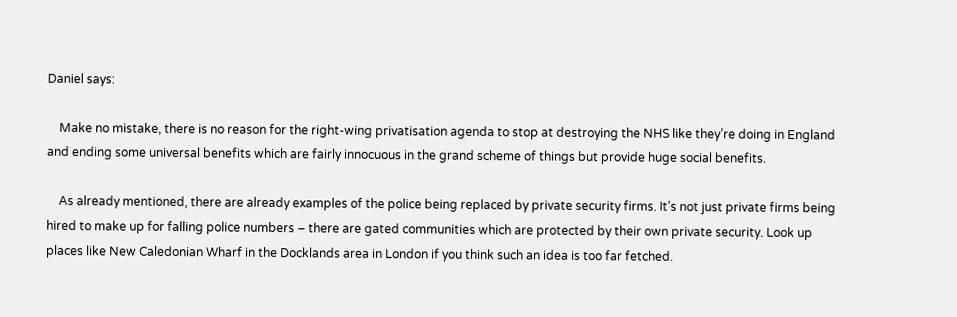Daniel says:

    Make no mistake, there is no reason for the right-wing privatisation agenda to stop at destroying the NHS like they’re doing in England and ending some universal benefits which are fairly innocuous in the grand scheme of things but provide huge social benefits.

    As already mentioned, there are already examples of the police being replaced by private security firms. It’s not just private firms being hired to make up for falling police numbers – there are gated communities which are protected by their own private security. Look up places like New Caledonian Wharf in the Docklands area in London if you think such an idea is too far fetched.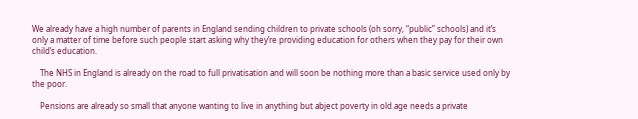We already have a high number of parents in England sending children to private schools (oh sorry, “public” schools) and it’s only a matter of time before such people start asking why they’re providing education for others when they pay for their own child’s education.

    The NHS in England is already on the road to full privatisation and will soon be nothing more than a basic service used only by the poor.

    Pensions are already so small that anyone wanting to live in anything but abject poverty in old age needs a private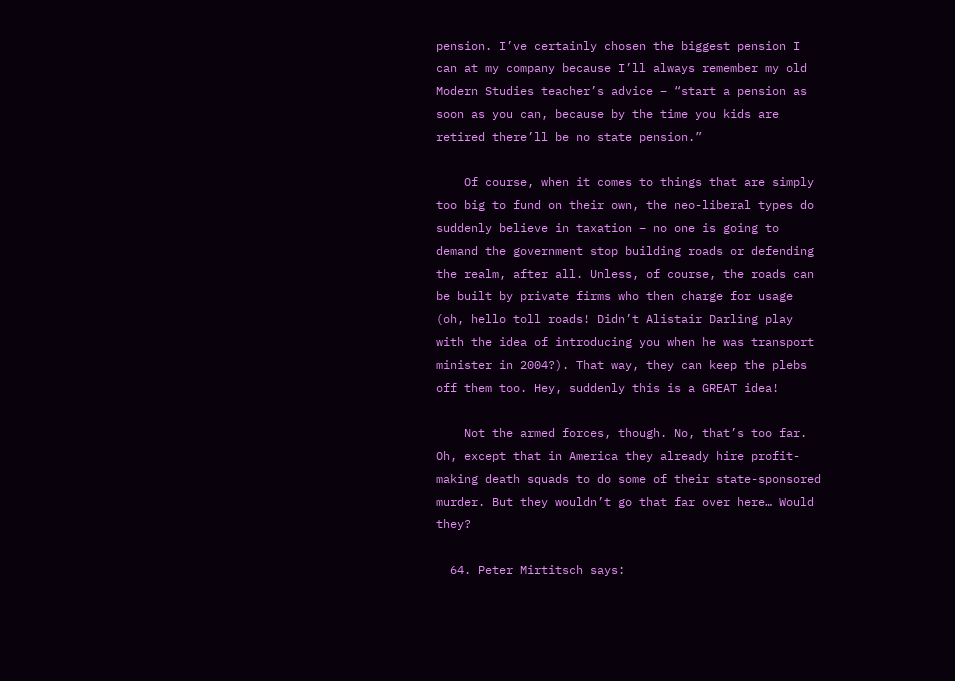pension. I’ve certainly chosen the biggest pension I can at my company because I’ll always remember my old Modern Studies teacher’s advice – “start a pension as soon as you can, because by the time you kids are retired there’ll be no state pension.”

    Of course, when it comes to things that are simply too big to fund on their own, the neo-liberal types do suddenly believe in taxation – no one is going to demand the government stop building roads or defending the realm, after all. Unless, of course, the roads can be built by private firms who then charge for usage (oh, hello toll roads! Didn’t Alistair Darling play with the idea of introducing you when he was transport minister in 2004?). That way, they can keep the plebs off them too. Hey, suddenly this is a GREAT idea!

    Not the armed forces, though. No, that’s too far. Oh, except that in America they already hire profit-making death squads to do some of their state-sponsored murder. But they wouldn’t go that far over here… Would they?

  64. Peter Mirtitsch says: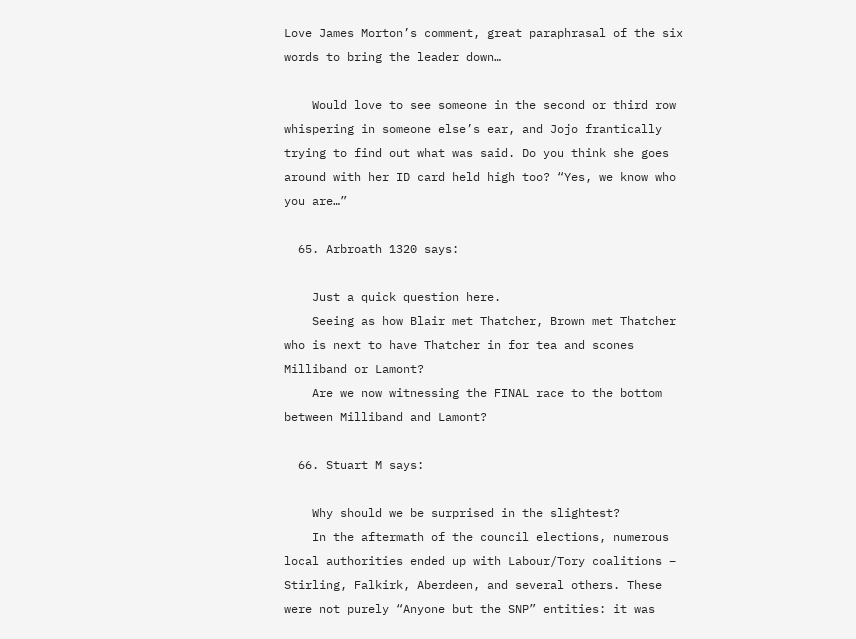Love James Morton’s comment, great paraphrasal of the six words to bring the leader down…

    Would love to see someone in the second or third row whispering in someone else’s ear, and Jojo frantically trying to find out what was said. Do you think she goes around with her ID card held high too? “Yes, we know who you are…”

  65. Arbroath 1320 says:

    Just a quick question here.
    Seeing as how Blair met Thatcher, Brown met Thatcher who is next to have Thatcher in for tea and scones Milliband or Lamont?
    Are we now witnessing the FINAL race to the bottom between Milliband and Lamont?

  66. Stuart M says:

    Why should we be surprised in the slightest?
    In the aftermath of the council elections, numerous local authorities ended up with Labour/Tory coalitions – Stirling, Falkirk, Aberdeen, and several others. These were not purely “Anyone but the SNP” entities: it was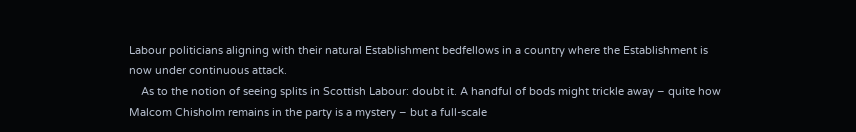Labour politicians aligning with their natural Establishment bedfellows in a country where the Establishment is now under continuous attack.
    As to the notion of seeing splits in Scottish Labour: doubt it. A handful of bods might trickle away – quite how Malcom Chisholm remains in the party is a mystery – but a full-scale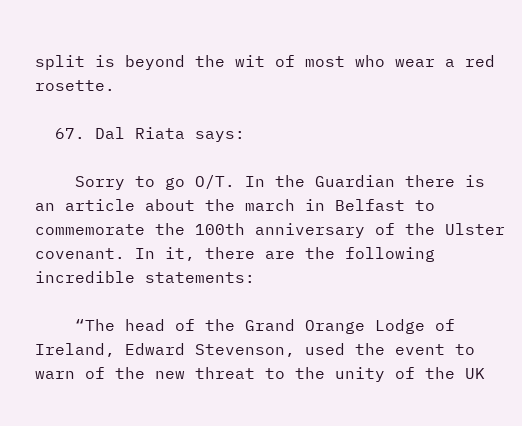split is beyond the wit of most who wear a red rosette.

  67. Dal Riata says:

    Sorry to go O/T. In the Guardian there is an article about the march in Belfast to commemorate the 100th anniversary of the Ulster covenant. In it, there are the following incredible statements:

    “The head of the Grand Orange Lodge of Ireland, Edward Stevenson, used the event to warn of the new threat to the unity of the UK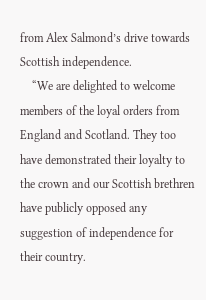from Alex Salmond’s drive towards Scottish independence.
    “We are delighted to welcome members of the loyal orders from England and Scotland. They too have demonstrated their loyalty to the crown and our Scottish brethren have publicly opposed any suggestion of independence for their country.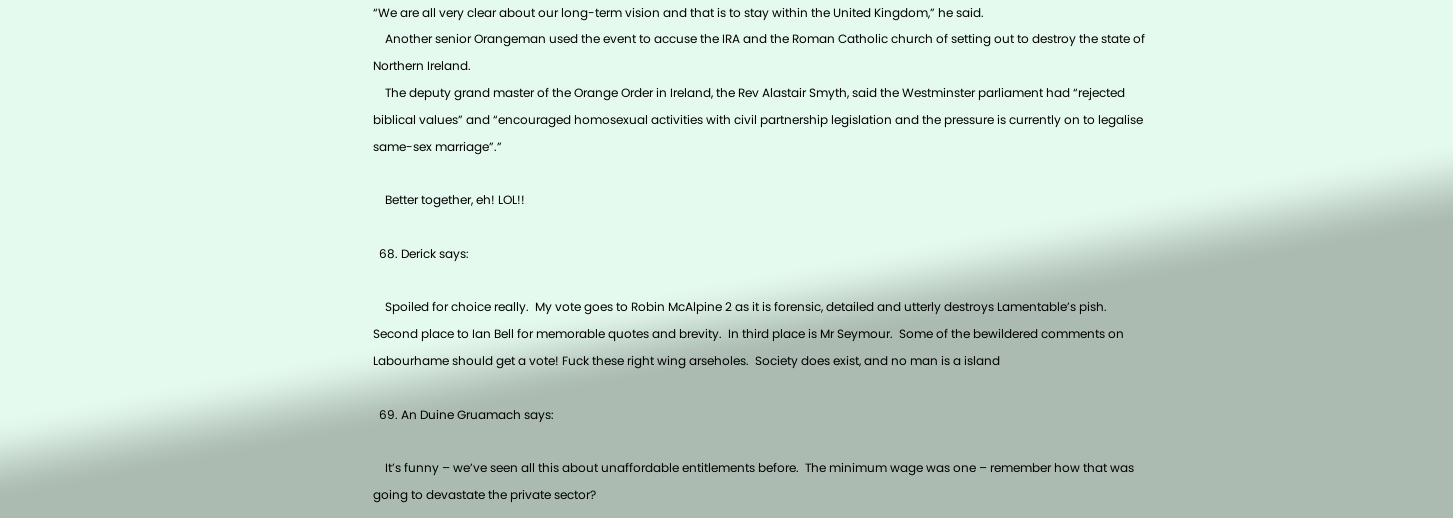“We are all very clear about our long-term vision and that is to stay within the United Kingdom,” he said.
    Another senior Orangeman used the event to accuse the IRA and the Roman Catholic church of setting out to destroy the state of Northern Ireland.
    The deputy grand master of the Orange Order in Ireland, the Rev Alastair Smyth, said the Westminster parliament had “rejected biblical values” and “encouraged homosexual activities with civil partnership legislation and the pressure is currently on to legalise same-sex marriage”.”

    Better together, eh! LOL!!

  68. Derick says:

    Spoiled for choice really.  My vote goes to Robin McAlpine 2 as it is forensic, detailed and utterly destroys Lamentable’s pish.  Second place to Ian Bell for memorable quotes and brevity.  In third place is Mr Seymour.  Some of the bewildered comments on Labourhame should get a vote! Fuck these right wing arseholes.  Society does exist, and no man is a island

  69. An Duine Gruamach says:

    It’s funny – we’ve seen all this about unaffordable entitlements before.  The minimum wage was one – remember how that was going to devastate the private sector?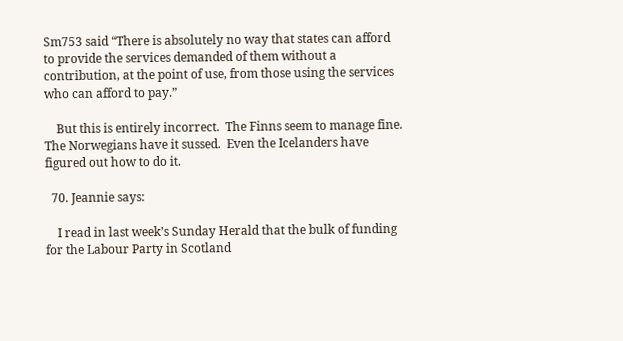Sm753 said “There is absolutely no way that states can afford to provide the services demanded of them without a contribution, at the point of use, from those using the services who can afford to pay.”

    But this is entirely incorrect.  The Finns seem to manage fine.  The Norwegians have it sussed.  Even the Icelanders have figured out how to do it.

  70. Jeannie says:

    I read in last week’s Sunday Herald that the bulk of funding for the Labour Party in Scotland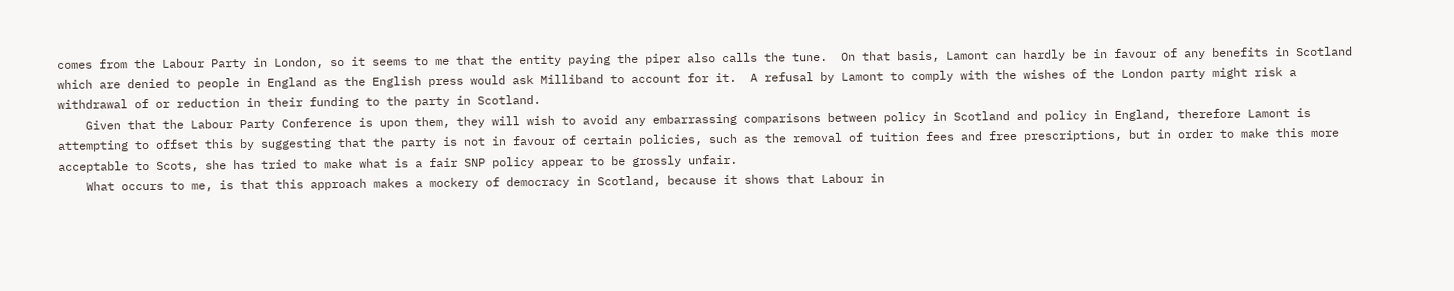comes from the Labour Party in London, so it seems to me that the entity paying the piper also calls the tune.  On that basis, Lamont can hardly be in favour of any benefits in Scotland which are denied to people in England as the English press would ask Milliband to account for it.  A refusal by Lamont to comply with the wishes of the London party might risk a withdrawal of or reduction in their funding to the party in Scotland.
    Given that the Labour Party Conference is upon them, they will wish to avoid any embarrassing comparisons between policy in Scotland and policy in England, therefore Lamont is attempting to offset this by suggesting that the party is not in favour of certain policies, such as the removal of tuition fees and free prescriptions, but in order to make this more acceptable to Scots, she has tried to make what is a fair SNP policy appear to be grossly unfair.
    What occurs to me, is that this approach makes a mockery of democracy in Scotland, because it shows that Labour in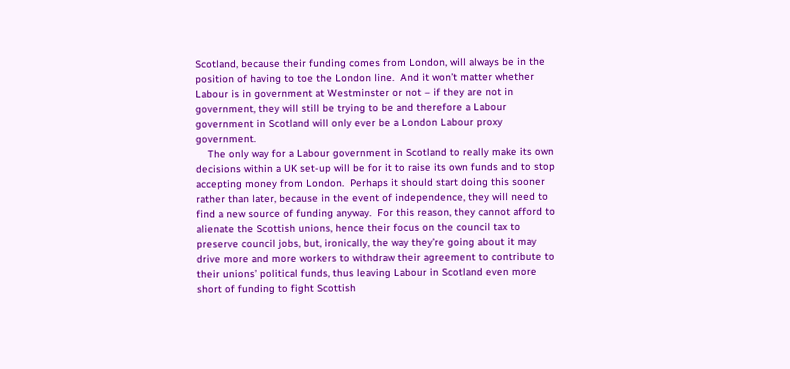Scotland, because their funding comes from London, will always be in the position of having to toe the London line.  And it won’t matter whether Labour is in government at Westminster or not – if they are not in government, they will still be trying to be and therefore a Labour government in Scotland will only ever be a London Labour proxy government.
    The only way for a Labour government in Scotland to really make its own decisions within a UK set-up will be for it to raise its own funds and to stop accepting money from London.  Perhaps it should start doing this sooner rather than later, because in the event of independence, they will need to find a new source of funding anyway.  For this reason, they cannot afford to alienate the Scottish unions, hence their focus on the council tax to preserve council jobs, but, ironically, the way they’re going about it may drive more and more workers to withdraw their agreement to contribute to their unions’ political funds, thus leaving Labour in Scotland even more short of funding to fight Scottish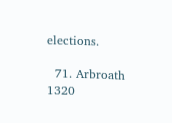elections.

  71. Arbroath 1320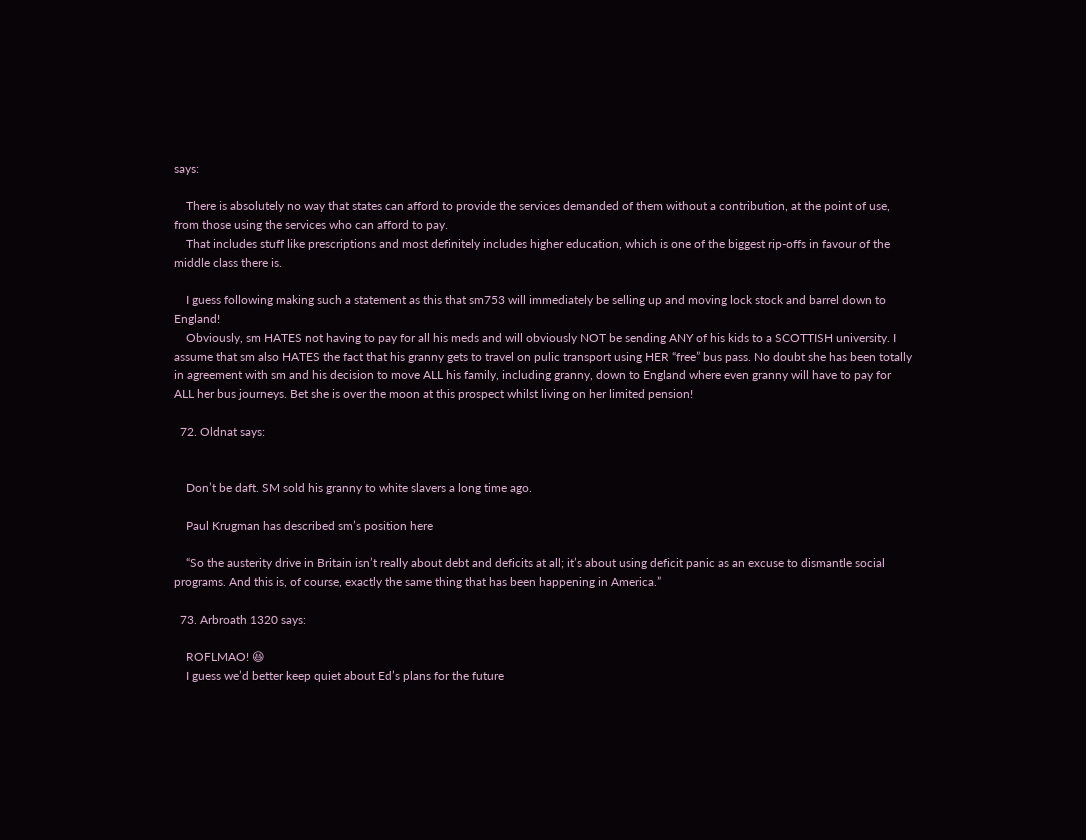says:

    There is absolutely no way that states can afford to provide the services demanded of them without a contribution, at the point of use, from those using the services who can afford to pay.
    That includes stuff like prescriptions and most definitely includes higher education, which is one of the biggest rip-offs in favour of the middle class there is.

    I guess following making such a statement as this that sm753 will immediately be selling up and moving lock stock and barrel down to England!
    Obviously, sm HATES not having to pay for all his meds and will obviously NOT be sending ANY of his kids to a SCOTTISH university. I assume that sm also HATES the fact that his granny gets to travel on pulic transport using HER “free” bus pass. No doubt she has been totally in agreement with sm and his decision to move ALL his family, including granny, down to England where even granny will have to pay for ALL her bus journeys. Bet she is over the moon at this prospect whilst living on her limited pension!

  72. Oldnat says:


    Don’t be daft. SM sold his granny to white slavers a long time ago.

    Paul Krugman has described sm’s position here

    “So the austerity drive in Britain isn’t really about debt and deficits at all; it’s about using deficit panic as an excuse to dismantle social programs. And this is, of course, exactly the same thing that has been happening in America.”

  73. Arbroath 1320 says:

    ROFLMAO! 😆
    I guess we’d better keep quiet about Ed’s plans for the future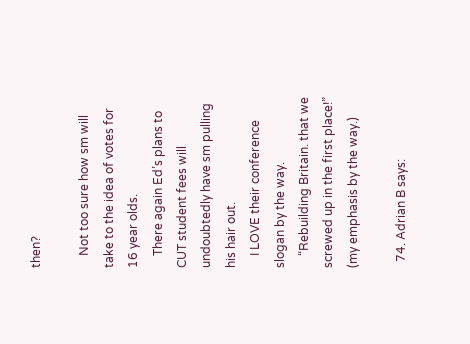then?

    Not too sure how sm will take to the idea of votes for 16 year olds.
    There again Ed’s plans to CUT student fees will undoubtedly have sm pulling his hair out.
    I LOVE their conference slogan by the way.
    “Rebuilding Britain. that we screwed up in the first place!” (my emphasis by the way.)

  74. Adrian B says: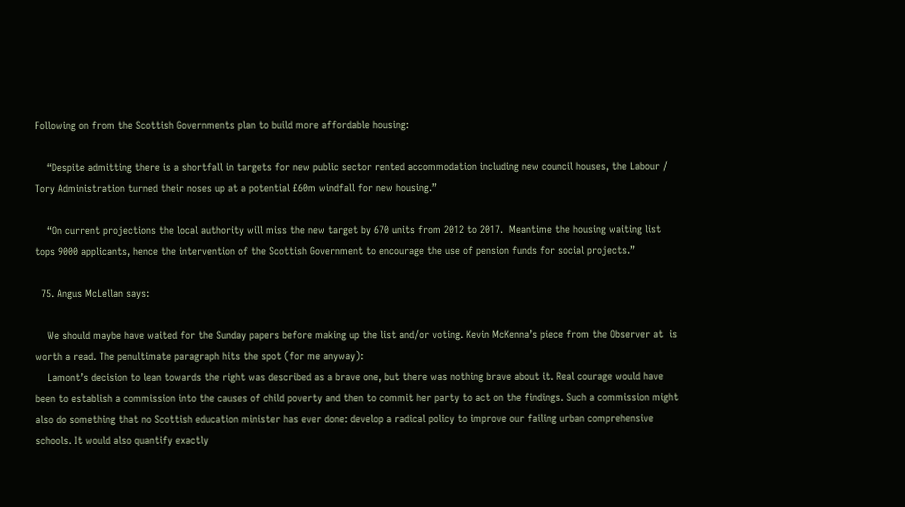Following on from the Scottish Governments plan to build more affordable housing:

    “Despite admitting there is a shortfall in targets for new public sector rented accommodation including new council houses, the Labour / Tory Administration turned their noses up at a potential £60m windfall for new housing.”

    “On current projections the local authority will miss the new target by 670 units from 2012 to 2017.  Meantime the housing waiting list tops 9000 applicants, hence the intervention of the Scottish Government to encourage the use of pension funds for social projects.”

  75. Angus McLellan says:

    We should maybe have waited for the Sunday papers before making up the list and/or voting. Kevin McKenna’s piece from the Observer at  is worth a read. The penultimate paragraph hits the spot (for me anyway):
    Lamont’s decision to lean towards the right was described as a brave one, but there was nothing brave about it. Real courage would have been to establish a commission into the causes of child poverty and then to commit her party to act on the findings. Such a commission might also do something that no Scottish education minister has ever done: develop a radical policy to improve our failing urban comprehensive schools. It would also quantify exactly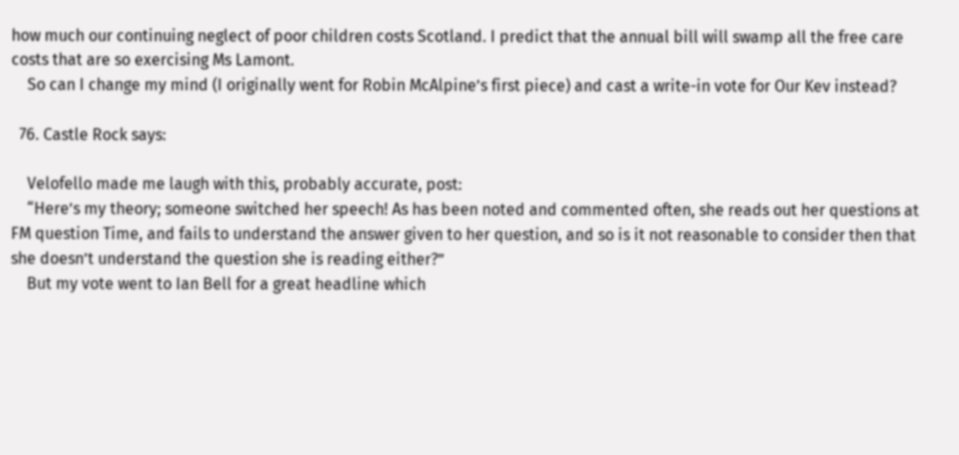how much our continuing neglect of poor children costs Scotland. I predict that the annual bill will swamp all the free care costs that are so exercising Ms Lamont.
    So can I change my mind (I originally went for Robin McAlpine’s first piece) and cast a write-in vote for Our Kev instead?

  76. Castle Rock says:

    Velofello made me laugh with this, probably accurate, post:
    “Here’s my theory; someone switched her speech! As has been noted and commented often, she reads out her questions at FM question Time, and fails to understand the answer given to her question, and so is it not reasonable to consider then that she doesn’t understand the question she is reading either?”
    But my vote went to Ian Bell for a great headline which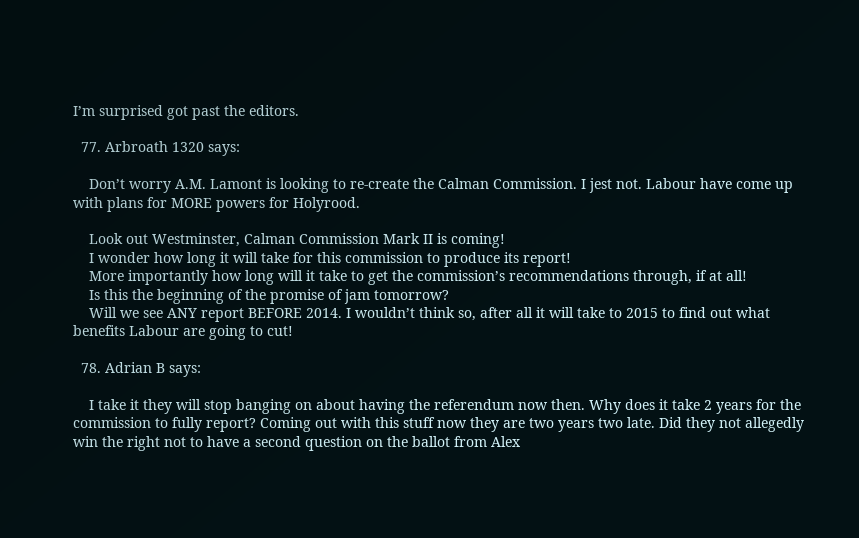I’m surprised got past the editors.

  77. Arbroath 1320 says:

    Don’t worry A.M. Lamont is looking to re-create the Calman Commission. I jest not. Labour have come up with plans for MORE powers for Holyrood.

    Look out Westminster, Calman Commission Mark II is coming!
    I wonder how long it will take for this commission to produce its report!
    More importantly how long will it take to get the commission’s recommendations through, if at all!
    Is this the beginning of the promise of jam tomorrow?
    Will we see ANY report BEFORE 2014. I wouldn’t think so, after all it will take to 2015 to find out what benefits Labour are going to cut!

  78. Adrian B says:

    I take it they will stop banging on about having the referendum now then. Why does it take 2 years for the commission to fully report? Coming out with this stuff now they are two years two late. Did they not allegedly win the right not to have a second question on the ballot from Alex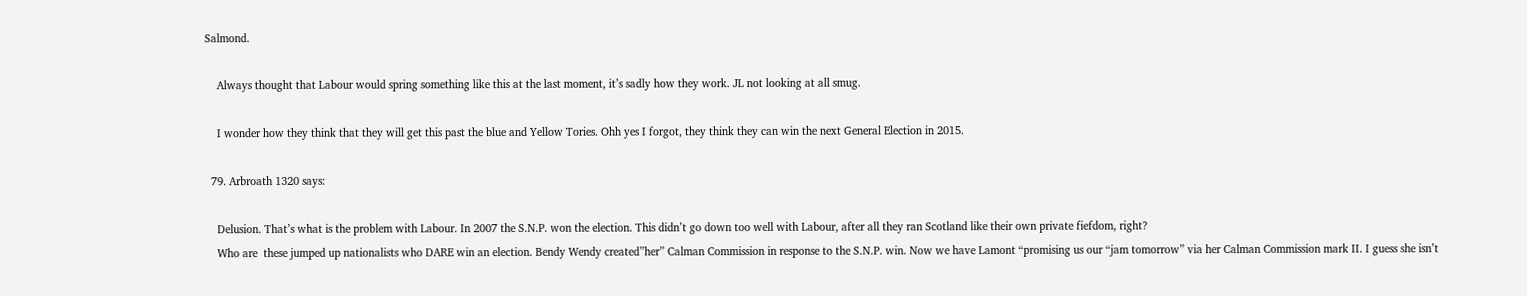Salmond.

    Always thought that Labour would spring something like this at the last moment, it’s sadly how they work. JL not looking at all smug.

    I wonder how they think that they will get this past the blue and Yellow Tories. Ohh yes I forgot, they think they can win the next General Election in 2015.

  79. Arbroath 1320 says:

    Delusion. That’s what is the problem with Labour. In 2007 the S.N.P. won the election. This didn’t go down too well with Labour, after all they ran Scotland like their own private fiefdom, right?
    Who are  these jumped up nationalists who DARE win an election. Bendy Wendy created”her” Calman Commission in response to the S.N.P. win. Now we have Lamont “promising us our “jam tomorrow” via her Calman Commission mark II. I guess she isn’t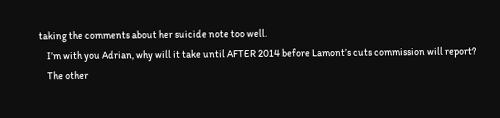taking the comments about her suicide note too well.
    I’m with you Adrian, why will it take until AFTER 2014 before Lamont’s cuts commission will report?
    The other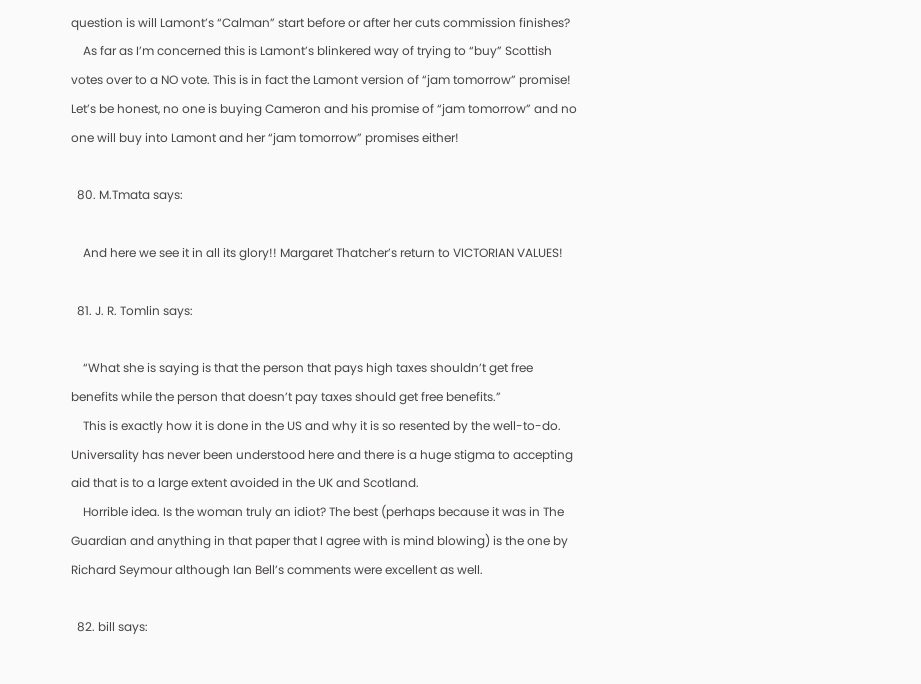question is will Lamont’s “Calman” start before or after her cuts commission finishes?
    As far as I’m concerned this is Lamont’s blinkered way of trying to “buy” Scottish votes over to a NO vote. This is in fact the Lamont version of “jam tomorrow” promise! Let’s be honest, no one is buying Cameron and his promise of “jam tomorrow” and no one will buy into Lamont and her “jam tomorrow” promises either!

  80. M.Tmata says:

    And here we see it in all its glory!! Margaret Thatcher’s return to VICTORIAN VALUES!

  81. J. R. Tomlin says:

    “What she is saying is that the person that pays high taxes shouldn’t get free benefits while the person that doesn’t pay taxes should get free benefits.”
    This is exactly how it is done in the US and why it is so resented by the well-to-do. Universality has never been understood here and there is a huge stigma to accepting aid that is to a large extent avoided in the UK and Scotland.
    Horrible idea. Is the woman truly an idiot? The best (perhaps because it was in The Guardian and anything in that paper that I agree with is mind blowing) is the one by Richard Seymour although Ian Bell’s comments were excellent as well.

  82. bill says: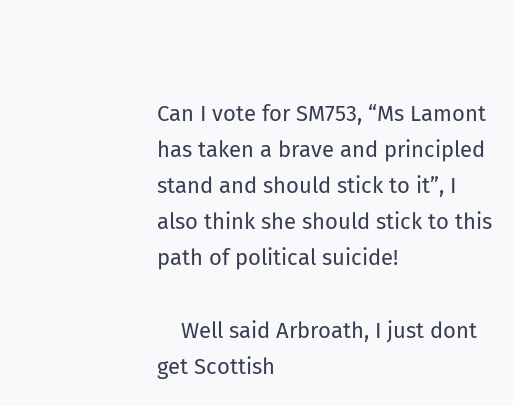Can I vote for SM753, “Ms Lamont has taken a brave and principled stand and should stick to it”, I also think she should stick to this path of political suicide!

    Well said Arbroath, I just dont get Scottish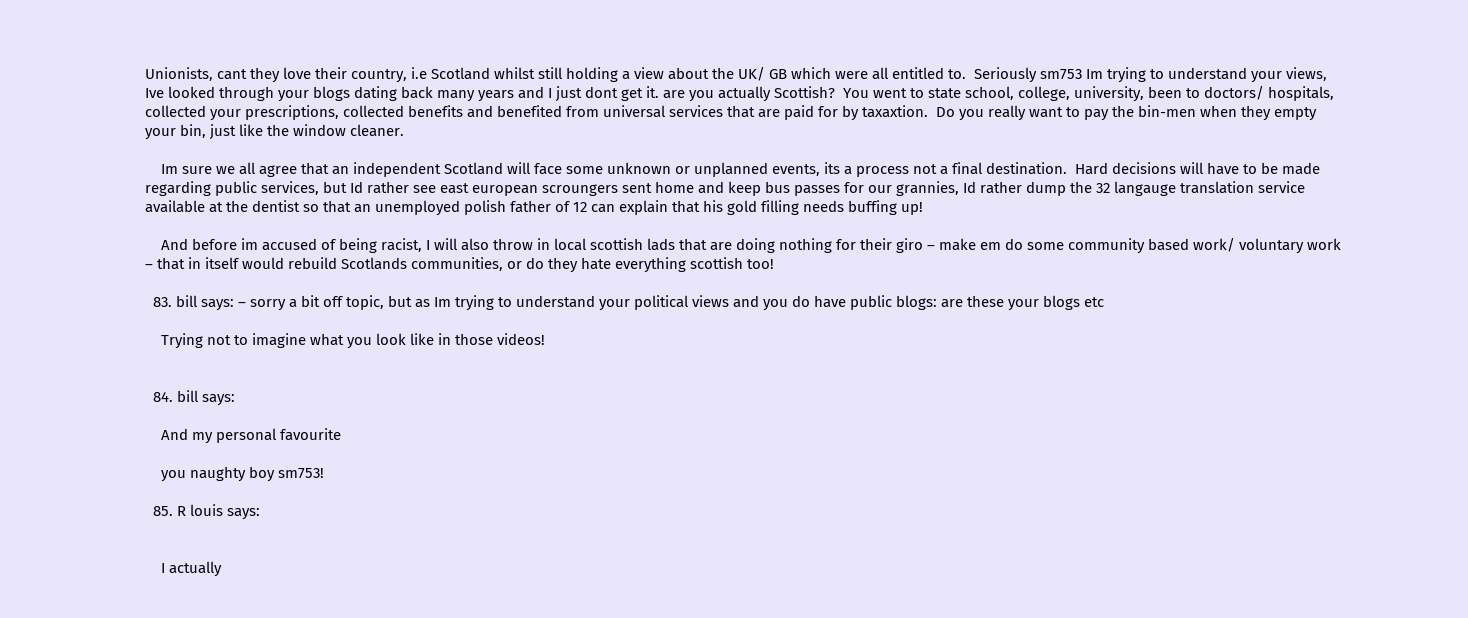Unionists, cant they love their country, i.e Scotland whilst still holding a view about the UK/ GB which were all entitled to.  Seriously sm753 Im trying to understand your views, Ive looked through your blogs dating back many years and I just dont get it. are you actually Scottish?  You went to state school, college, university, been to doctors/ hospitals, collected your prescriptions, collected benefits and benefited from universal services that are paid for by taxaxtion.  Do you really want to pay the bin-men when they empty your bin, just like the window cleaner.

    Im sure we all agree that an independent Scotland will face some unknown or unplanned events, its a process not a final destination.  Hard decisions will have to be made regarding public services, but Id rather see east european scroungers sent home and keep bus passes for our grannies, Id rather dump the 32 langauge translation service available at the dentist so that an unemployed polish father of 12 can explain that his gold filling needs buffing up!

    And before im accused of being racist, I will also throw in local scottish lads that are doing nothing for their giro – make em do some community based work/ voluntary work – that in itself would rebuild Scotlands communities, or do they hate everything scottish too!

  83. bill says: – sorry a bit off topic, but as Im trying to understand your political views and you do have public blogs: are these your blogs etc

    Trying not to imagine what you look like in those videos!


  84. bill says:

    And my personal favourite

    you naughty boy sm753!

  85. R louis says:


    I actually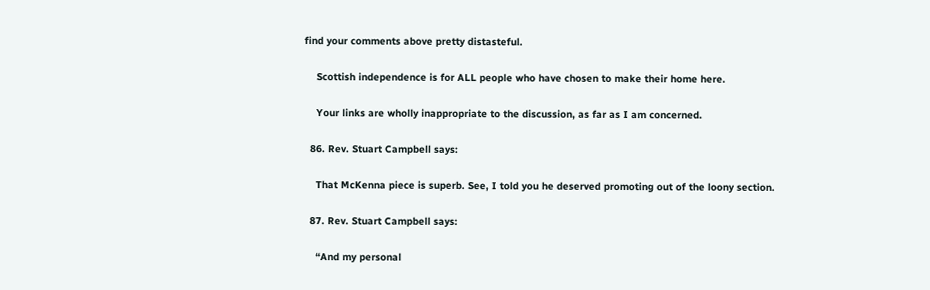find your comments above pretty distasteful.

    Scottish independence is for ALL people who have chosen to make their home here.

    Your links are wholly inappropriate to the discussion, as far as I am concerned.

  86. Rev. Stuart Campbell says:

    That McKenna piece is superb. See, I told you he deserved promoting out of the loony section.

  87. Rev. Stuart Campbell says:

    “And my personal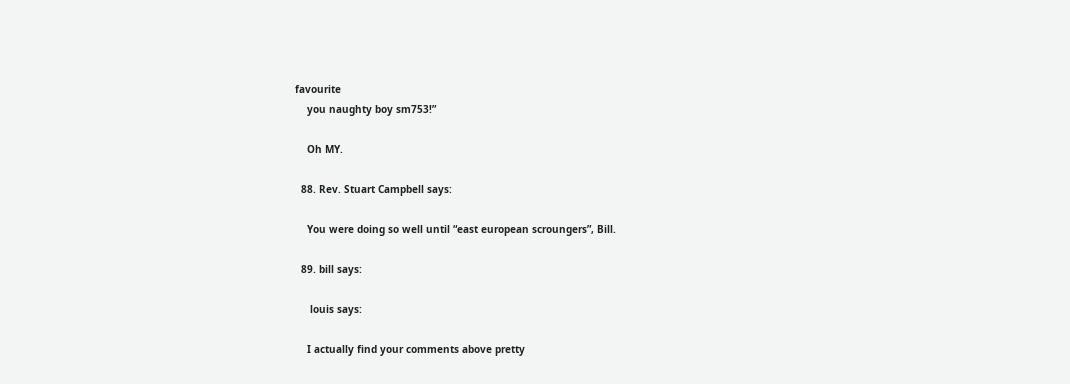favourite
    you naughty boy sm753!”

    Oh MY.

  88. Rev. Stuart Campbell says:

    You were doing so well until “east european scroungers”, Bill.

  89. bill says:

     louis says:

    I actually find your comments above pretty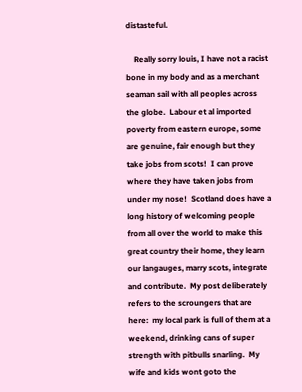distasteful.

    Really sorry louis, I have not a racist bone in my body and as a merchant seaman sail with all peoples across the globe.  Labour et al imported poverty from eastern europe, some are genuine, fair enough but they take jobs from scots!  I can prove where they have taken jobs from under my nose!  Scotland does have a long history of welcoming people from all over the world to make this great country their home, they learn our langauges, marry scots, integrate and contribute.  My post deliberately refers to the scroungers that are here:  my local park is full of them at a weekend, drinking cans of super strength with pitbulls snarling.  My wife and kids wont goto the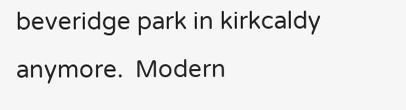beveridge park in kirkcaldy anymore.  Modern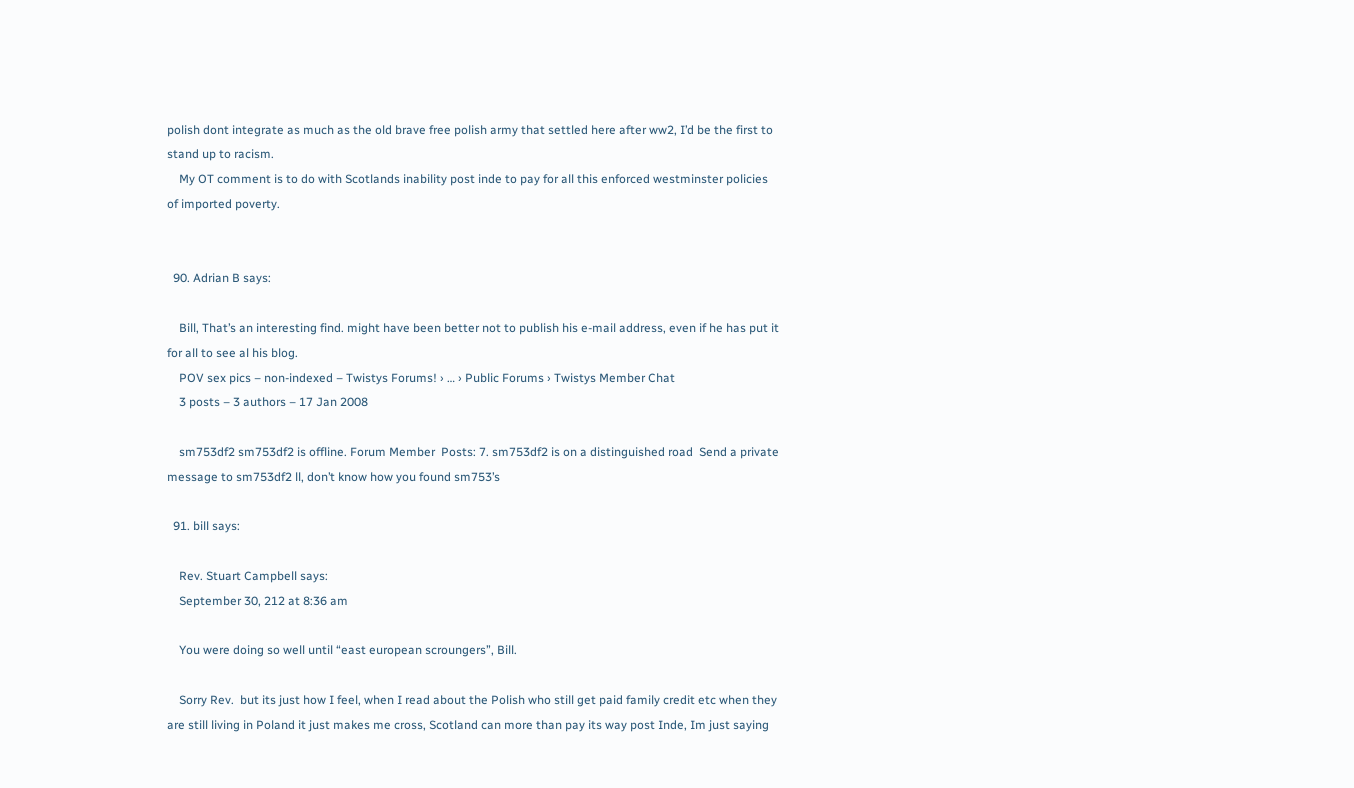polish dont integrate as much as the old brave free polish army that settled here after ww2, I’d be the first to stand up to racism.
    My OT comment is to do with Scotlands inability post inde to pay for all this enforced westminster policies of imported poverty.


  90. Adrian B says:

    Bill, That’s an interesting find. might have been better not to publish his e-mail address, even if he has put it for all to see al his blog.
    POV sex pics – non-indexed – Twistys Forums! › … › Public Forums › Twistys Member Chat
    3 posts – 3 authors – 17 Jan 2008

    sm753df2 sm753df2 is offline. Forum Member  Posts: 7. sm753df2 is on a distinguished road  Send a private message to sm753df2 ll, don’t know how you found sm753’s

  91. bill says:

    Rev. Stuart Campbell says:
    September 30, 212 at 8:36 am

    You were doing so well until “east european scroungers”, Bill.

    Sorry Rev.  but its just how I feel, when I read about the Polish who still get paid family credit etc when they are still living in Poland it just makes me cross, Scotland can more than pay its way post Inde, Im just saying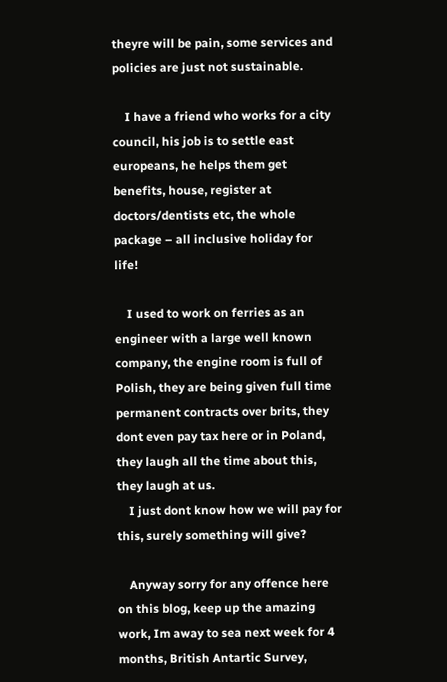theyre will be pain, some services and policies are just not sustainable.

    I have a friend who works for a city council, his job is to settle east europeans, he helps them get benefits, house, register at doctors/dentists etc, the whole package – all inclusive holiday for life!

    I used to work on ferries as an engineer with a large well known company, the engine room is full of Polish, they are being given full time permanent contracts over brits, they dont even pay tax here or in Poland, they laugh all the time about this, they laugh at us.
    I just dont know how we will pay for this, surely something will give?

    Anyway sorry for any offence here on this blog, keep up the amazing work, Im away to sea next week for 4 months, British Antartic Survey,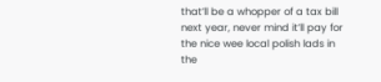that’ll be a whopper of a tax bill next year, never mind it’ll pay for the nice wee local polish lads in the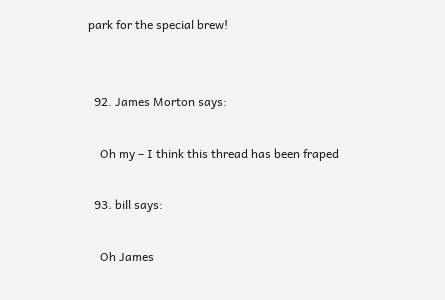park for the special brew!


  92. James Morton says:

    Oh my – I think this thread has been fraped

  93. bill says:

    Oh James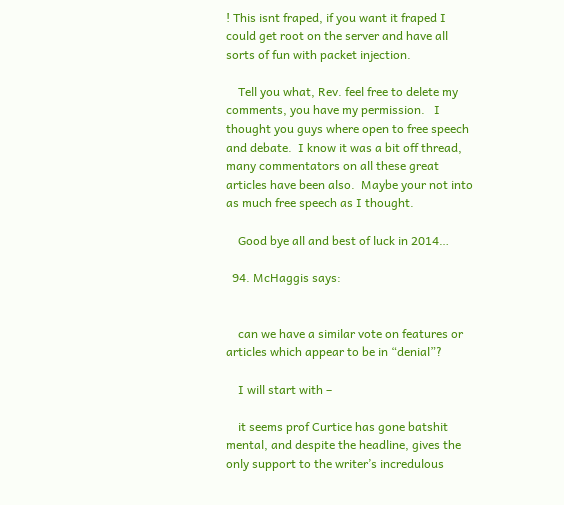! This isnt fraped, if you want it fraped I could get root on the server and have all sorts of fun with packet injection.

    Tell you what, Rev. feel free to delete my comments, you have my permission.   I thought you guys where open to free speech and debate.  I know it was a bit off thread, many commentators on all these great articles have been also.  Maybe your not into as much free speech as I thought.

    Good bye all and best of luck in 2014…

  94. McHaggis says:


    can we have a similar vote on features or articles which appear to be in “denial”?

    I will start with –

    it seems prof Curtice has gone batshit mental, and despite the headline, gives the only support to the writer’s incredulous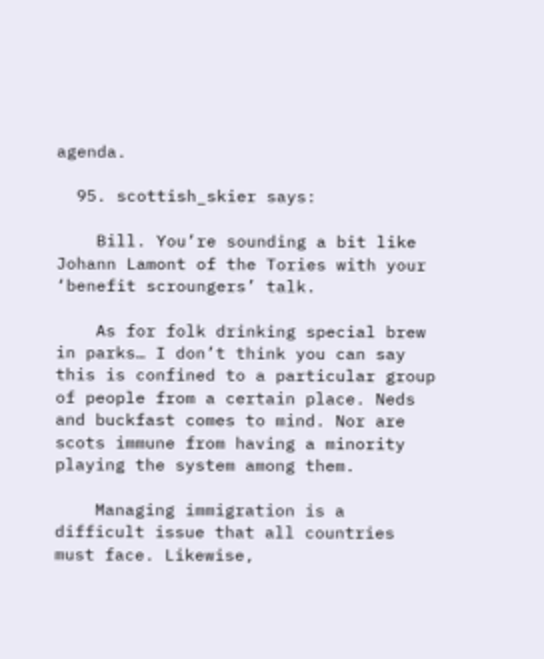agenda.

  95. scottish_skier says:

    Bill. You’re sounding a bit like Johann Lamont of the Tories with your ‘benefit scroungers’ talk.

    As for folk drinking special brew in parks… I don’t think you can say this is confined to a particular group of people from a certain place. Neds and buckfast comes to mind. Nor are scots immune from having a minority playing the system among them.

    Managing immigration is a difficult issue that all countries must face. Likewise,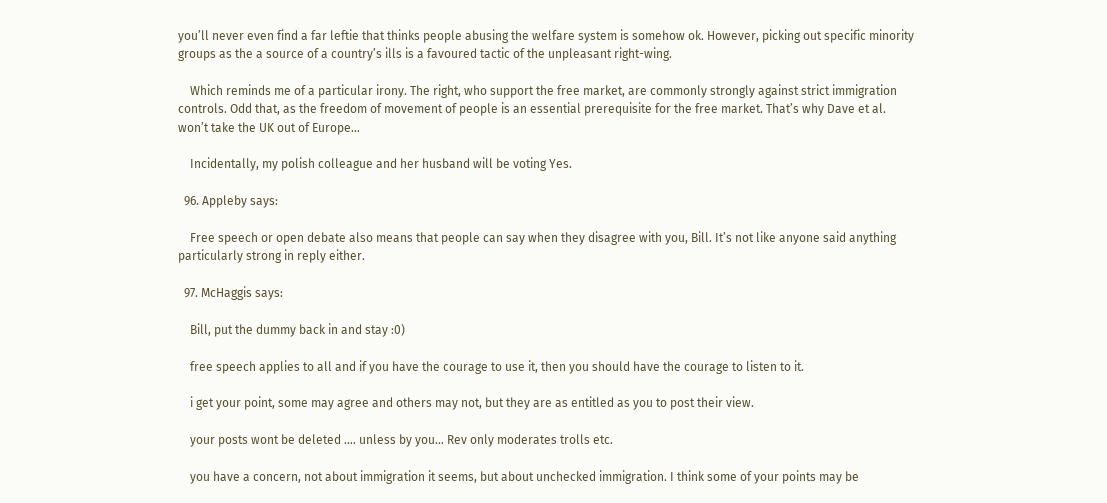you’ll never even find a far leftie that thinks people abusing the welfare system is somehow ok. However, picking out specific minority groups as the a source of a country’s ills is a favoured tactic of the unpleasant right-wing.

    Which reminds me of a particular irony. The right, who support the free market, are commonly strongly against strict immigration controls. Odd that, as the freedom of movement of people is an essential prerequisite for the free market. That’s why Dave et al. won’t take the UK out of Europe…

    Incidentally, my polish colleague and her husband will be voting Yes.

  96. Appleby says:

    Free speech or open debate also means that people can say when they disagree with you, Bill. It’s not like anyone said anything particularly strong in reply either.

  97. McHaggis says:

    Bill, put the dummy back in and stay :0)

    free speech applies to all and if you have the courage to use it, then you should have the courage to listen to it.

    i get your point, some may agree and others may not, but they are as entitled as you to post their view.

    your posts wont be deleted …. unless by you… Rev only moderates trolls etc.

    you have a concern, not about immigration it seems, but about unchecked immigration. I think some of your points may be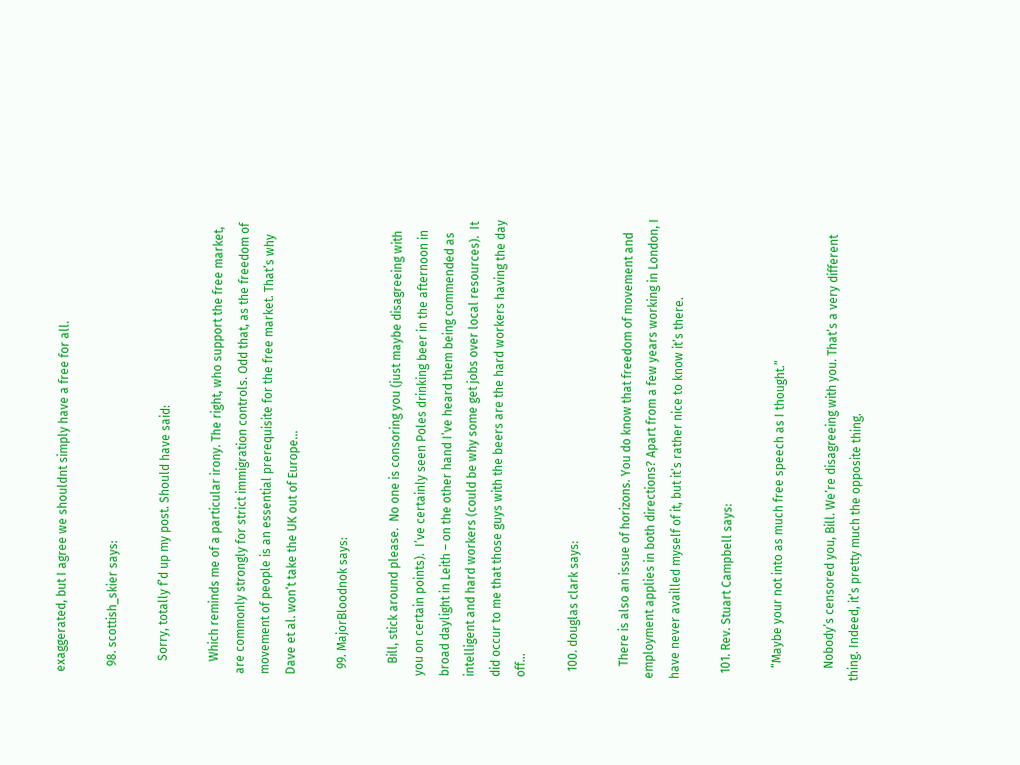exaggerated, but I agree we shouldnt simply have a free for all.

  98. scottish_skier says:

    Sorry, totally f’d up my post. Should have said:

    Which reminds me of a particular irony. The right, who support the free market, are commonly strongly for strict immigration controls. Odd that, as the freedom of movement of people is an essential prerequisite for the free market. That’s why Dave et al. won’t take the UK out of Europe…

  99. MajorBloodnok says:

    Bill, stick around please.  No one is consoring you (just maybe disagreeing with you on certain points).  I’ve certainly seen Poles drinking beer in the afternoon in broad daylight in Leith – on the other hand I’ve heard them being commended as intelligent and hard workers (could be why some get jobs over local resources).  It did occur to me that those guys with the beers are the hard workers having the day off…

  100. douglas clark says:

    There is also an issue of horizons. You do know that freedom of movement and employment applies in both directions? Apart from a few years working in London, I have never availled myself of it, but it’s rather nice to know it’s there.

  101. Rev. Stuart Campbell says:

    “Maybe your not into as much free speech as I thought.”

    Nobody’s censored you, Bill. We’re disagreeing with you. That’s a very different thing. Indeed, it’s pretty much the opposite thing.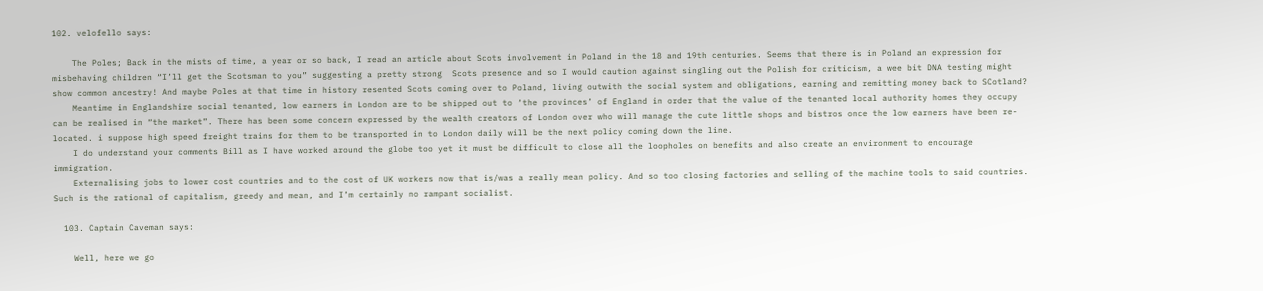102. velofello says:

    The Poles; Back in the mists of time, a year or so back, I read an article about Scots involvement in Poland in the 18 and 19th centuries. Seems that there is in Poland an expression for misbehaving children “I’ll get the Scotsman to you” suggesting a pretty strong  Scots presence and so I would caution against singling out the Polish for criticism, a wee bit DNA testing might show common ancestry! And maybe Poles at that time in history resented Scots coming over to Poland, living outwith the social system and obligations, earning and remitting money back to SCotland?
    Meantime in Englandshire social tenanted, low earners in London are to be shipped out to ‘the provinces’ of England in order that the value of the tenanted local authority homes they occupy can be realised in “the market”. There has been some concern expressed by the wealth creators of London over who will manage the cute little shops and bistros once the low earners have been re-located. i suppose high speed freight trains for them to be transported in to London daily will be the next policy coming down the line.
    I do understand your comments Bill as I have worked around the globe too yet it must be difficult to close all the loopholes on benefits and also create an environment to encourage immigration.
    Externalising jobs to lower cost countries and to the cost of UK workers now that is/was a really mean policy. And so too closing factories and selling of the machine tools to said countries. Such is the rational of capitalism, greedy and mean, and I’m certainly no rampant socialist.

  103. Captain Caveman says:

    Well, here we go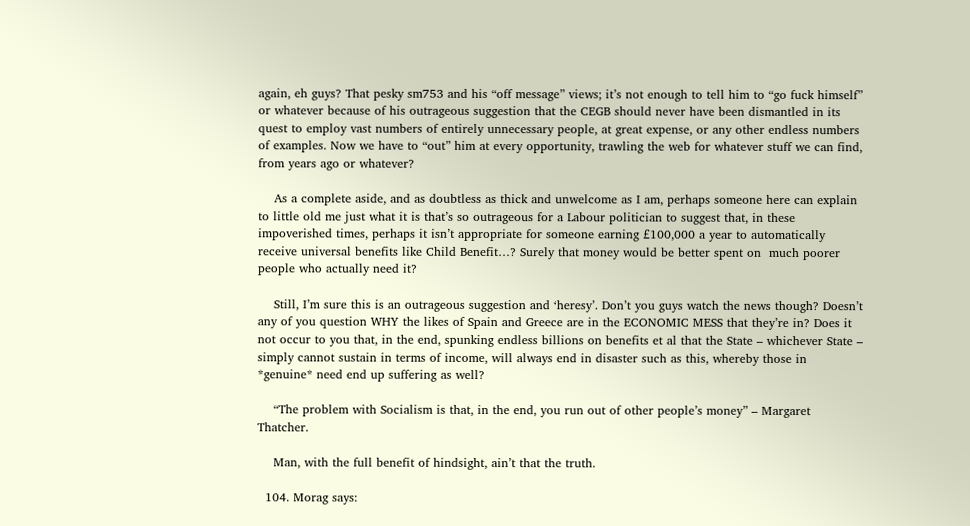again, eh guys? That pesky sm753 and his “off message” views; it’s not enough to tell him to “go fuck himself” or whatever because of his outrageous suggestion that the CEGB should never have been dismantled in its quest to employ vast numbers of entirely unnecessary people, at great expense, or any other endless numbers of examples. Now we have to “out” him at every opportunity, trawling the web for whatever stuff we can find, from years ago or whatever?

    As a complete aside, and as doubtless as thick and unwelcome as I am, perhaps someone here can explain to little old me just what it is that’s so outrageous for a Labour politician to suggest that, in these impoverished times, perhaps it isn’t appropriate for someone earning £100,000 a year to automatically receive universal benefits like Child Benefit…? Surely that money would be better spent on  much poorer people who actually need it?

    Still, I’m sure this is an outrageous suggestion and ‘heresy’. Don’t you guys watch the news though? Doesn’t any of you question WHY the likes of Spain and Greece are in the ECONOMIC MESS that they’re in? Does it not occur to you that, in the end, spunking endless billions on benefits et al that the State – whichever State – simply cannot sustain in terms of income, will always end in disaster such as this, whereby those in *genuine* need end up suffering as well?

    “The problem with Socialism is that, in the end, you run out of other people’s money” – Margaret Thatcher.

    Man, with the full benefit of hindsight, ain’t that the truth.

  104. Morag says: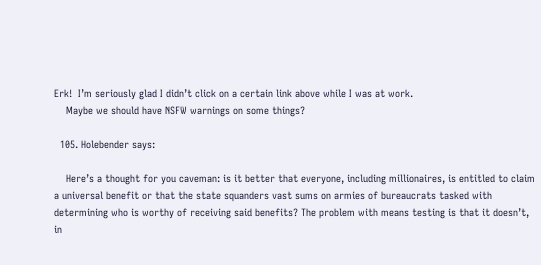Erk!  I’m seriously glad I didn’t click on a certain link above while I was at work.
    Maybe we should have NSFW warnings on some things?

  105. Holebender says:

    Here’s a thought for you caveman: is it better that everyone, including millionaires, is entitled to claim a universal benefit or that the state squanders vast sums on armies of bureaucrats tasked with determining who is worthy of receiving said benefits? The problem with means testing is that it doesn’t, in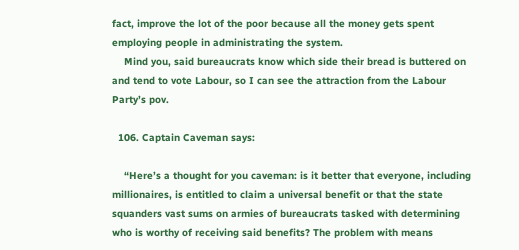fact, improve the lot of the poor because all the money gets spent employing people in administrating the system.
    Mind you, said bureaucrats know which side their bread is buttered on and tend to vote Labour, so I can see the attraction from the Labour Party’s pov.

  106. Captain Caveman says:

    “Here’s a thought for you caveman: is it better that everyone, including millionaires, is entitled to claim a universal benefit or that the state squanders vast sums on armies of bureaucrats tasked with determining who is worthy of receiving said benefits? The problem with means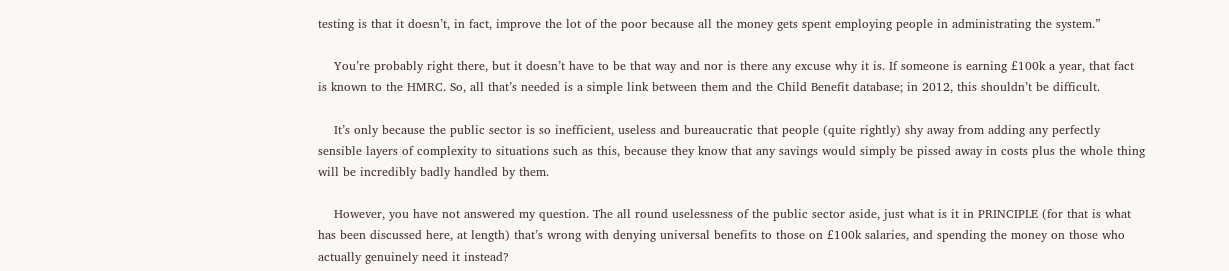testing is that it doesn’t, in fact, improve the lot of the poor because all the money gets spent employing people in administrating the system.”

    You’re probably right there, but it doesn’t have to be that way and nor is there any excuse why it is. If someone is earning £100k a year, that fact is known to the HMRC. So, all that’s needed is a simple link between them and the Child Benefit database; in 2012, this shouldn’t be difficult.

    It’s only because the public sector is so inefficient, useless and bureaucratic that people (quite rightly) shy away from adding any perfectly sensible layers of complexity to situations such as this, because they know that any savings would simply be pissed away in costs plus the whole thing will be incredibly badly handled by them.

    However, you have not answered my question. The all round uselessness of the public sector aside, just what is it in PRINCIPLE (for that is what has been discussed here, at length) that’s wrong with denying universal benefits to those on £100k salaries, and spending the money on those who actually genuinely need it instead?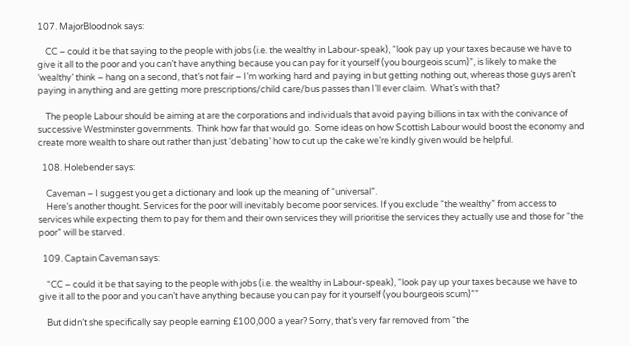107. MajorBloodnok says:

    CC – could it be that saying to the people with jobs (i.e. the wealthy in Labour-speak), “look pay up your taxes because we have to give it all to the poor and you can’t have anything because you can pay for it yourself (you bourgeois scum)”, is likely to make the ‘wealthy’ think – hang on a second, that’s not fair – I’m working hard and paying in but getting nothing out, whereas those guys aren’t paying in anything and are getting more prescriptions/child care/bus passes than I’ll ever claim.  What’s with that?

    The people Labour should be aiming at are the corporations and individuals that avoid paying billions in tax with the conivance of successive Westminster governments.  Think how far that would go.  Some ideas on how Scottish Labour would boost the economy and create more wealth to share out rather than just ‘debating’ how to cut up the cake we’re kindly given would be helpful.

  108. Holebender says:

    Caveman – I suggest you get a dictionary and look up the meaning of “universal”.
    Here’s another thought. Services for the poor will inevitably become poor services. If you exclude “the wealthy” from access to services while expecting them to pay for them and their own services they will prioritise the services they actually use and those for “the poor” will be starved.

  109. Captain Caveman says:

    “CC – could it be that saying to the people with jobs (i.e. the wealthy in Labour-speak), “look pay up your taxes because we have to give it all to the poor and you can’t have anything because you can pay for it yourself (you bourgeois scum)””

    But didn’t she specifically say people earning £100,000 a year? Sorry, that’s very far removed from “the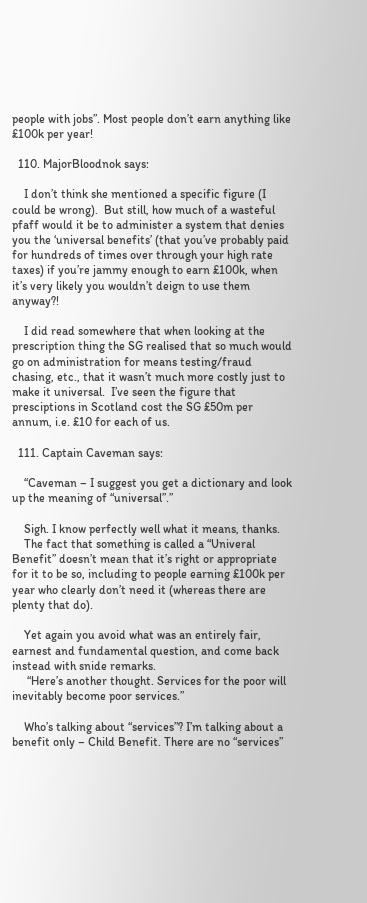people with jobs”. Most people don’t earn anything like £100k per year!

  110. MajorBloodnok says:

    I don’t think she mentioned a specific figure (I could be wrong).  But still, how much of a wasteful pfaff would it be to administer a system that denies you the ‘universal benefits’ (that you’ve probably paid for hundreds of times over through your high rate taxes) if you’re jammy enough to earn £100k, when it’s very likely you wouldn’t deign to use them anyway?!

    I did read somewhere that when looking at the prescription thing the SG realised that so much would go on administration for means testing/fraud chasing, etc., that it wasn’t much more costly just to make it universal.  I’ve seen the figure that presciptions in Scotland cost the SG £50m per annum, i.e. £10 for each of us.

  111. Captain Caveman says:

    “Caveman – I suggest you get a dictionary and look up the meaning of “universal”.”

    Sigh. I know perfectly well what it means, thanks.
    The fact that something is called a “Univeral Benefit” doesn’t mean that it’s right or appropriate for it to be so, including to people earning £100k per year who clearly don’t need it (whereas there are plenty that do).

    Yet again you avoid what was an entirely fair, earnest and fundamental question, and come back instead with snide remarks.
     “Here’s another thought. Services for the poor will inevitably become poor services.”

    Who’s talking about “services”? I’m talking about a benefit only – Child Benefit. There are no “services”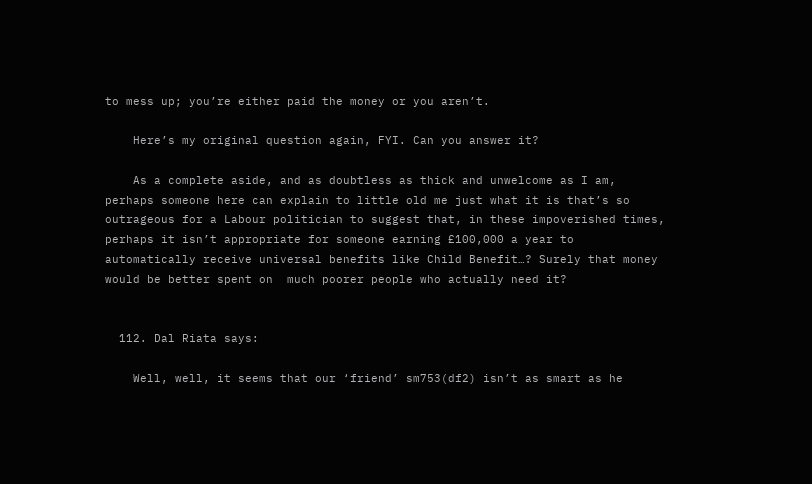to mess up; you’re either paid the money or you aren’t.

    Here’s my original question again, FYI. Can you answer it?

    As a complete aside, and as doubtless as thick and unwelcome as I am, perhaps someone here can explain to little old me just what it is that’s so outrageous for a Labour politician to suggest that, in these impoverished times, perhaps it isn’t appropriate for someone earning £100,000 a year to automatically receive universal benefits like Child Benefit…? Surely that money would be better spent on  much poorer people who actually need it?


  112. Dal Riata says:

    Well, well, it seems that our ‘friend’ sm753(df2) isn’t as smart as he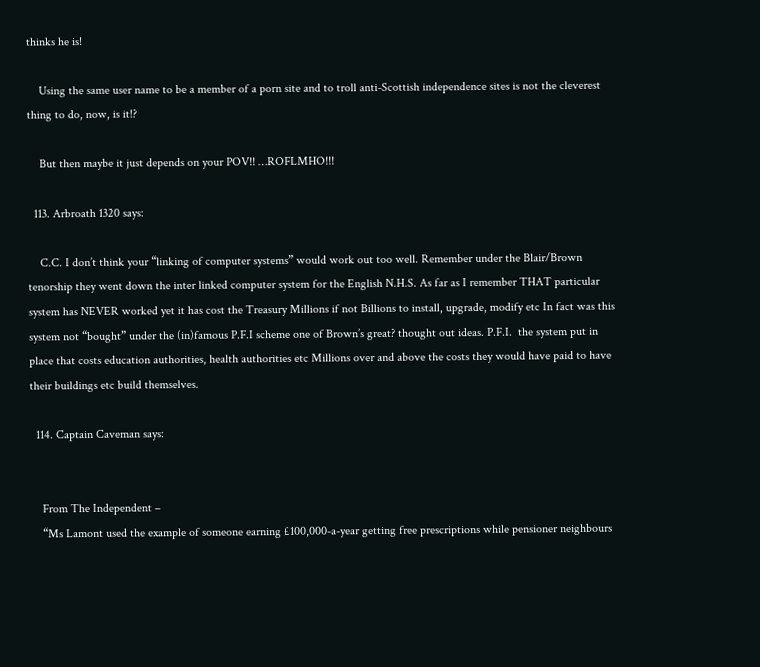thinks he is!

    Using the same user name to be a member of a porn site and to troll anti-Scottish independence sites is not the cleverest thing to do, now, is it!?

    But then maybe it just depends on your POV!! …ROFLMHO!!!

  113. Arbroath 1320 says:

    C.C. I don’t think your “linking of computer systems” would work out too well. Remember under the Blair/Brown tenorship they went down the inter linked computer system for the English N.H.S. As far as I remember THAT particular system has NEVER worked yet it has cost the Treasury Millions if not Billions to install, upgrade, modify etc In fact was this system not “bought” under the (in)famous P.F.I scheme one of Brown’s great? thought out ideas. P.F.I.  the system put in place that costs education authorities, health authorities etc Millions over and above the costs they would have paid to have their buildings etc build themselves.

  114. Captain Caveman says:


    From The Independent –
    “Ms Lamont used the example of someone earning £100,000-a-year getting free prescriptions while pensioner neighbours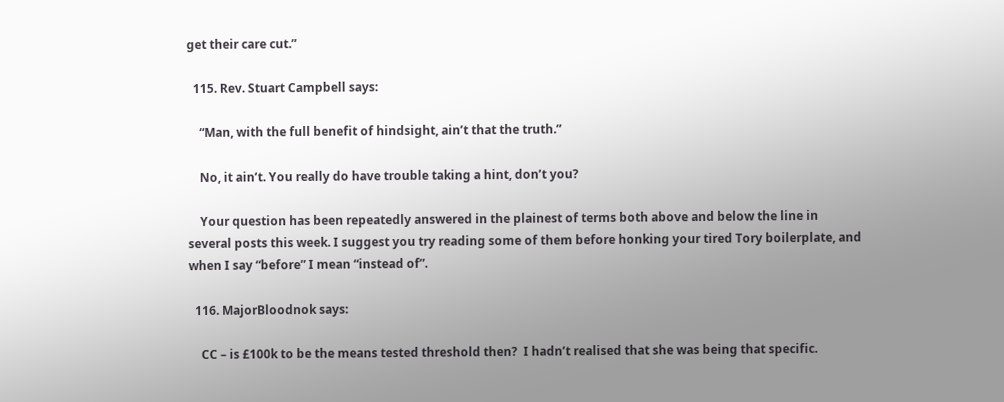get their care cut.”

  115. Rev. Stuart Campbell says:

    “Man, with the full benefit of hindsight, ain’t that the truth.”

    No, it ain’t. You really do have trouble taking a hint, don’t you?

    Your question has been repeatedly answered in the plainest of terms both above and below the line in several posts this week. I suggest you try reading some of them before honking your tired Tory boilerplate, and when I say “before” I mean “instead of”.

  116. MajorBloodnok says:

    CC – is £100k to be the means tested threshold then?  I hadn’t realised that she was being that specific.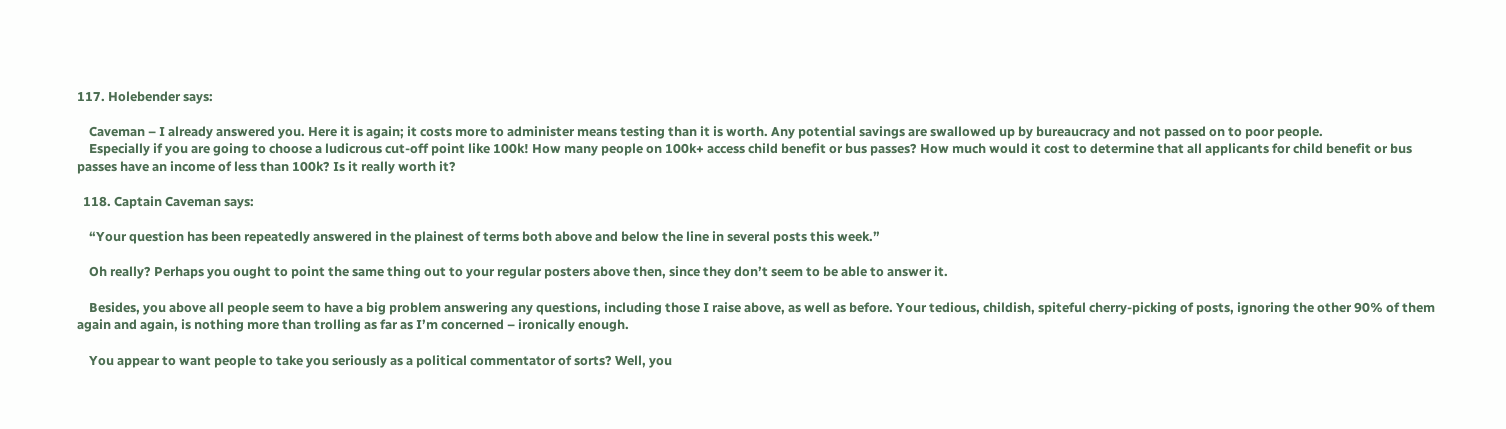117. Holebender says:

    Caveman – I already answered you. Here it is again; it costs more to administer means testing than it is worth. Any potential savings are swallowed up by bureaucracy and not passed on to poor people.
    Especially if you are going to choose a ludicrous cut-off point like 100k! How many people on 100k+ access child benefit or bus passes? How much would it cost to determine that all applicants for child benefit or bus passes have an income of less than 100k? Is it really worth it?

  118. Captain Caveman says:

    “Your question has been repeatedly answered in the plainest of terms both above and below the line in several posts this week.”

    Oh really? Perhaps you ought to point the same thing out to your regular posters above then, since they don’t seem to be able to answer it.

    Besides, you above all people seem to have a big problem answering any questions, including those I raise above, as well as before. Your tedious, childish, spiteful cherry-picking of posts, ignoring the other 90% of them again and again, is nothing more than trolling as far as I’m concerned – ironically enough.

    You appear to want people to take you seriously as a political commentator of sorts? Well, you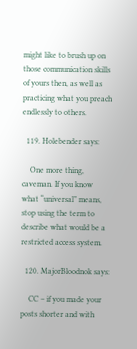might like to brush up on those communication skills of yours then, as well as practicing what you preach endlessly to others.

  119. Holebender says:

    One more thing, caveman. If you know what “universal” means, stop using the term to describe what would be a restricted access system.

  120. MajorBloodnok says:

    CC – if you made your posts shorter and with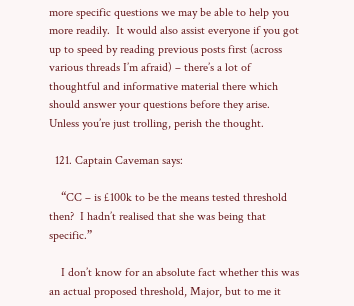more specific questions we may be able to help you more readily.  It would also assist everyone if you got up to speed by reading previous posts first (across various threads I’m afraid) – there’s a lot of thoughtful and informative material there which should answer your questions before they arise.  Unless you’re just trolling, perish the thought.

  121. Captain Caveman says:

    “CC – is £100k to be the means tested threshold then?  I hadn’t realised that she was being that specific.”

    I don’t know for an absolute fact whether this was an actual proposed threshold, Major, but to me it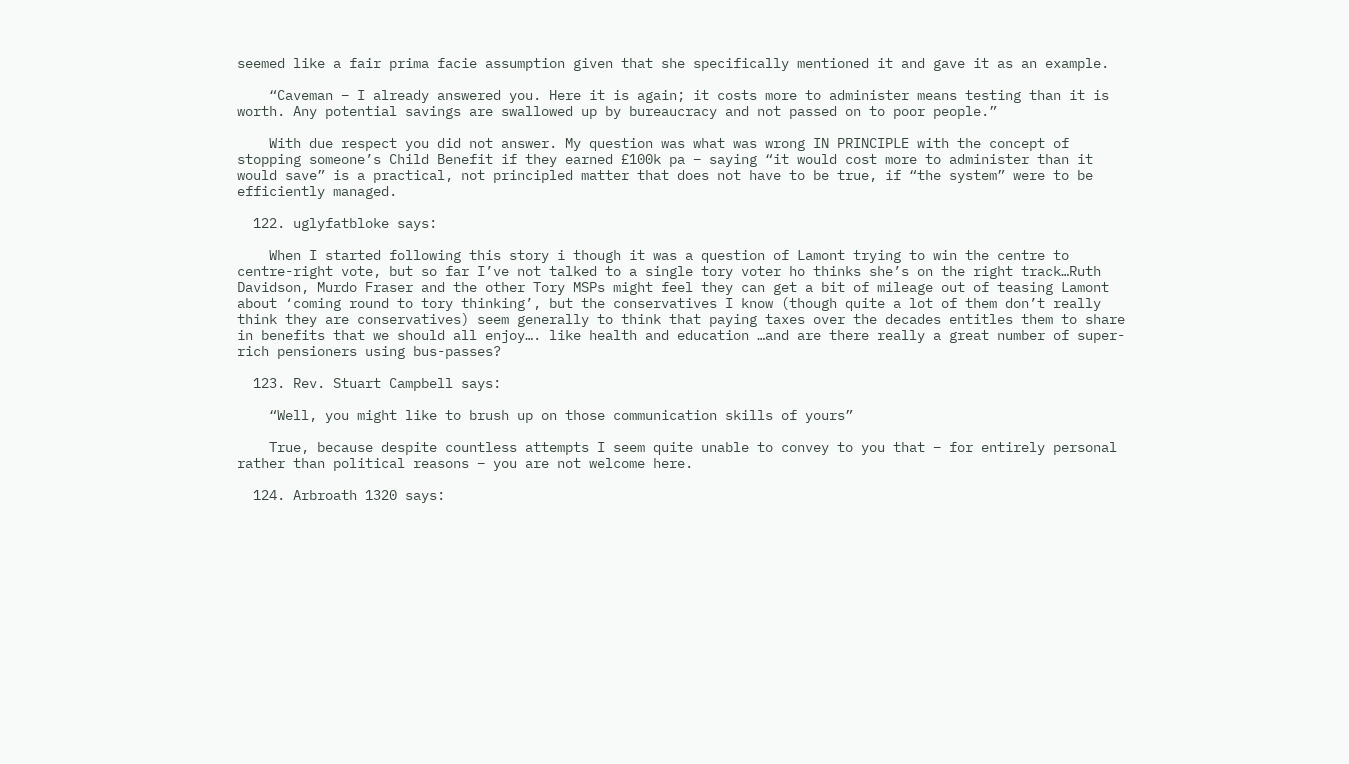seemed like a fair prima facie assumption given that she specifically mentioned it and gave it as an example.

    “Caveman – I already answered you. Here it is again; it costs more to administer means testing than it is worth. Any potential savings are swallowed up by bureaucracy and not passed on to poor people.”

    With due respect you did not answer. My question was what was wrong IN PRINCIPLE with the concept of stopping someone’s Child Benefit if they earned £100k pa – saying “it would cost more to administer than it would save” is a practical, not principled matter that does not have to be true, if “the system” were to be efficiently managed.

  122. uglyfatbloke says:

    When I started following this story i though it was a question of Lamont trying to win the centre to centre-right vote, but so far I’ve not talked to a single tory voter ho thinks she’s on the right track…Ruth Davidson, Murdo Fraser and the other Tory MSPs might feel they can get a bit of mileage out of teasing Lamont about ‘coming round to tory thinking’, but the conservatives I know (though quite a lot of them don’t really think they are conservatives) seem generally to think that paying taxes over the decades entitles them to share in benefits that we should all enjoy…. like health and education …and are there really a great number of super-rich pensioners using bus-passes?

  123. Rev. Stuart Campbell says:

    “Well, you might like to brush up on those communication skills of yours”

    True, because despite countless attempts I seem quite unable to convey to you that – for entirely personal rather than political reasons – you are not welcome here.

  124. Arbroath 1320 says: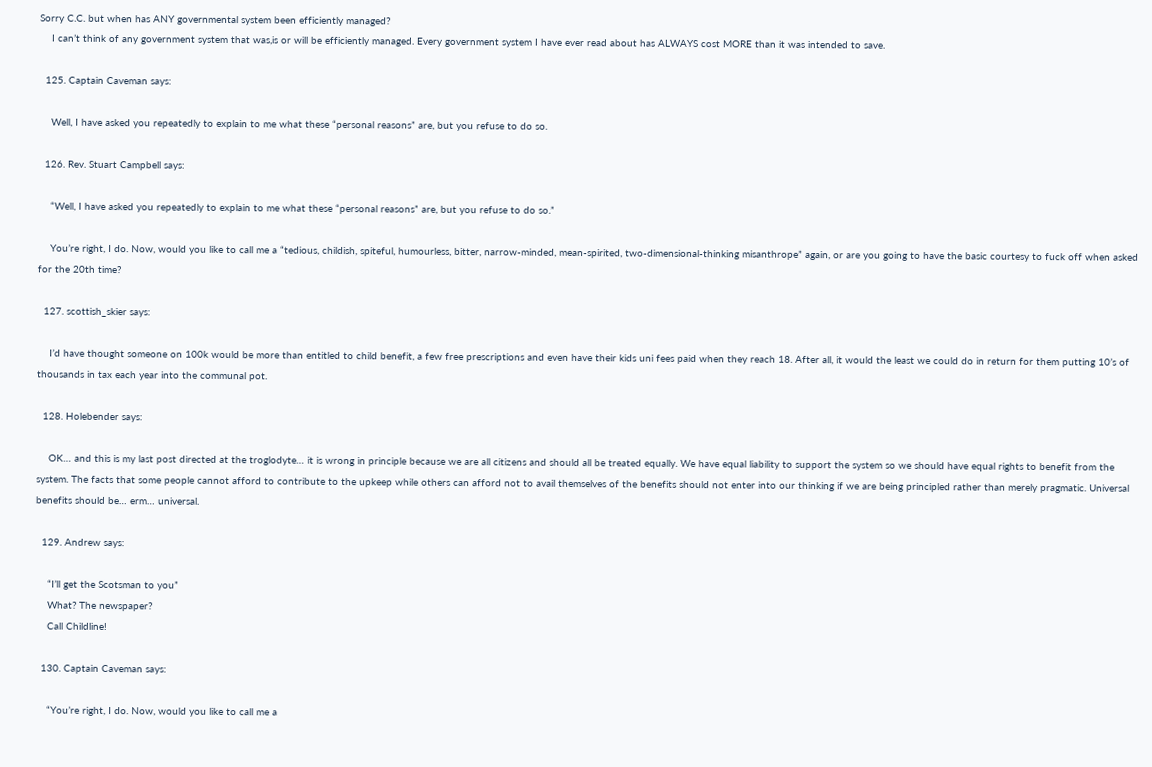Sorry C.C. but when has ANY governmental system been efficiently managed?
    I can’t think of any government system that was,is or will be efficiently managed. Every government system I have ever read about has ALWAYS cost MORE than it was intended to save.

  125. Captain Caveman says:

    Well, I have asked you repeatedly to explain to me what these “personal reasons” are, but you refuse to do so.

  126. Rev. Stuart Campbell says:

    “Well, I have asked you repeatedly to explain to me what these “personal reasons” are, but you refuse to do so.”

    You’re right, I do. Now, would you like to call me a “tedious, childish, spiteful, humourless, bitter, narrow-minded, mean-spirited, two-dimensional-thinking misanthrope” again, or are you going to have the basic courtesy to fuck off when asked for the 20th time?

  127. scottish_skier says:

    I’d have thought someone on 100k would be more than entitled to child benefit, a few free prescriptions and even have their kids uni fees paid when they reach 18. After all, it would the least we could do in return for them putting 10’s of thousands in tax each year into the communal pot.

  128. Holebender says:

    OK… and this is my last post directed at the troglodyte… it is wrong in principle because we are all citizens and should all be treated equally. We have equal liability to support the system so we should have equal rights to benefit from the system. The facts that some people cannot afford to contribute to the upkeep while others can afford not to avail themselves of the benefits should not enter into our thinking if we are being principled rather than merely pragmatic. Universal benefits should be… erm… universal.

  129. Andrew says:

    “I’ll get the Scotsman to you”
    What? The newspaper?
    Call Childline!

  130. Captain Caveman says:

    “You’re right, I do. Now, would you like to call me a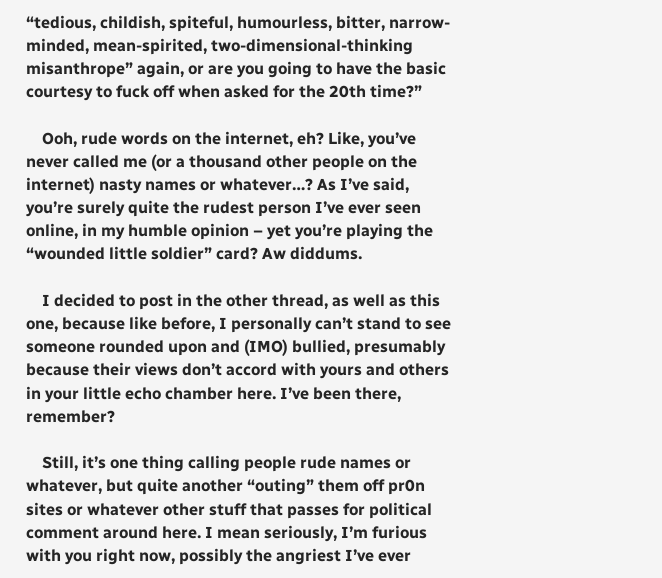“tedious, childish, spiteful, humourless, bitter, narrow-minded, mean-spirited, two-dimensional-thinking misanthrope” again, or are you going to have the basic courtesy to fuck off when asked for the 20th time?”

    Ooh, rude words on the internet, eh? Like, you’ve never called me (or a thousand other people on the internet) nasty names or whatever…? As I’ve said, you’re surely quite the rudest person I’ve ever seen online, in my humble opinion – yet you’re playing the “wounded little soldier” card? Aw diddums.

    I decided to post in the other thread, as well as this one, because like before, I personally can’t stand to see someone rounded upon and (IMO) bullied, presumably because their views don’t accord with yours and others in your little echo chamber here. I’ve been there, remember?

    Still, it’s one thing calling people rude names or whatever, but quite another “outing” them off pr0n sites or whatever other stuff that passes for political comment around here. I mean seriously, I’m furious with you right now, possibly the angriest I’ve ever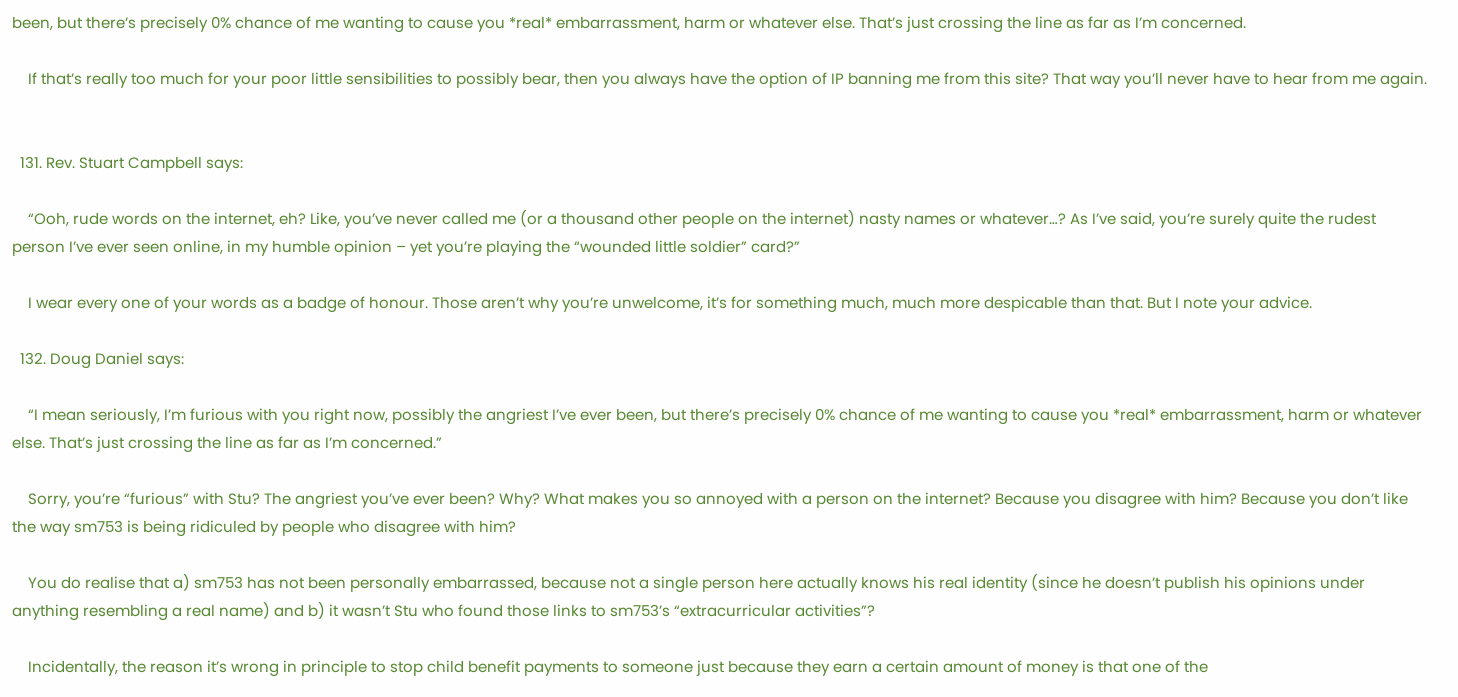been, but there’s precisely 0% chance of me wanting to cause you *real* embarrassment, harm or whatever else. That’s just crossing the line as far as I’m concerned.

    If that’s really too much for your poor little sensibilities to possibly bear, then you always have the option of IP banning me from this site? That way you’ll never have to hear from me again.


  131. Rev. Stuart Campbell says:

    “Ooh, rude words on the internet, eh? Like, you’ve never called me (or a thousand other people on the internet) nasty names or whatever…? As I’ve said, you’re surely quite the rudest person I’ve ever seen online, in my humble opinion – yet you’re playing the “wounded little soldier” card?”

    I wear every one of your words as a badge of honour. Those aren’t why you’re unwelcome, it’s for something much, much more despicable than that. But I note your advice.

  132. Doug Daniel says:

    “I mean seriously, I’m furious with you right now, possibly the angriest I’ve ever been, but there’s precisely 0% chance of me wanting to cause you *real* embarrassment, harm or whatever else. That’s just crossing the line as far as I’m concerned.”

    Sorry, you’re “furious” with Stu? The angriest you’ve ever been? Why? What makes you so annoyed with a person on the internet? Because you disagree with him? Because you don’t like the way sm753 is being ridiculed by people who disagree with him?

    You do realise that a) sm753 has not been personally embarrassed, because not a single person here actually knows his real identity (since he doesn’t publish his opinions under anything resembling a real name) and b) it wasn’t Stu who found those links to sm753’s “extracurricular activities”?

    Incidentally, the reason it’s wrong in principle to stop child benefit payments to someone just because they earn a certain amount of money is that one of the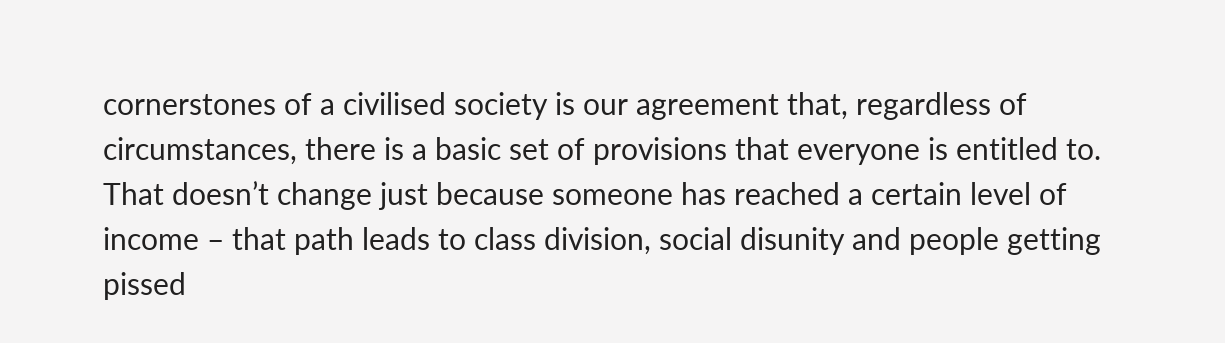cornerstones of a civilised society is our agreement that, regardless of circumstances, there is a basic set of provisions that everyone is entitled to. That doesn’t change just because someone has reached a certain level of income – that path leads to class division, social disunity and people getting pissed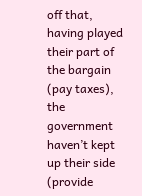off that, having played their part of the bargain (pay taxes), the government haven’t kept up their side (provide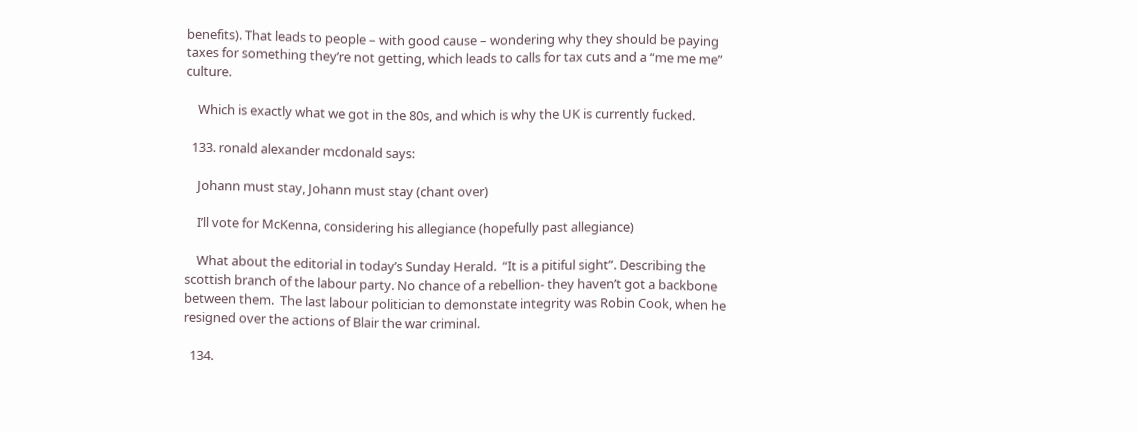benefits). That leads to people – with good cause – wondering why they should be paying taxes for something they’re not getting, which leads to calls for tax cuts and a “me me me” culture.

    Which is exactly what we got in the 80s, and which is why the UK is currently fucked.

  133. ronald alexander mcdonald says:

    Johann must stay, Johann must stay (chant over)

    I’ll vote for McKenna, considering his allegiance (hopefully past allegiance)

    What about the editorial in today’s Sunday Herald.  “It is a pitiful sight”. Describing the scottish branch of the labour party. No chance of a rebellion- they haven’t got a backbone between them.  The last labour politician to demonstate integrity was Robin Cook, when he resigned over the actions of Blair the war criminal.

  134.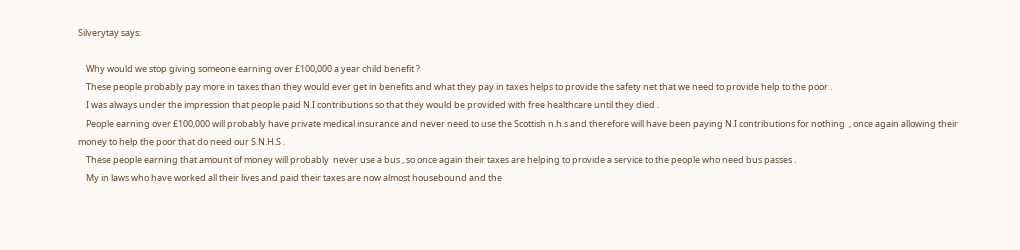Silverytay says:

    Why would we stop giving someone earning over £100,000 a year child benefit ?
    These people probably pay more in taxes than they would ever get in benefits and what they pay in taxes helps to provide the safety net that we need to provide help to the poor .
    I was always under the impression that people paid N.I contributions so that they would be provided with free healthcare until they died .
    People earning over £100,000 will probably have private medical insurance and never need to use the Scottish n.h.s and therefore will have been paying N.I contributions for nothing  , once again allowing their money to help the poor that do need our S.N.H.S .
    These people earning that amount of money will probably  never use a bus , so once again their taxes are helping to provide a service to the people who need bus passes .
    My in laws who have worked all their lives and paid their taxes are now almost housebound and the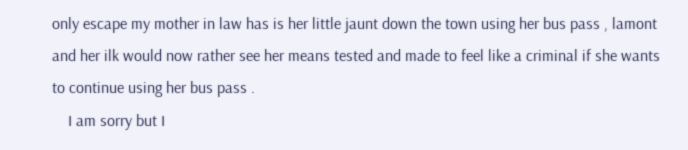only escape my mother in law has is her little jaunt down the town using her bus pass , lamont and her ilk would now rather see her means tested and made to feel like a criminal if she wants to continue using her bus pass .
    I am sorry but I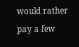would rather pay a few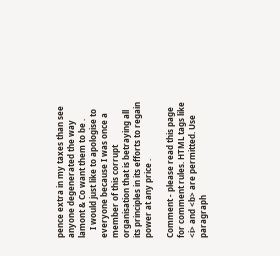pence extra in my taxes than see anyone degenerated the way lamont & Co want them to be .
    I would just like to apologise to everyone because I was once a member of this corrupt organisation that is betraying all its principles in its efforts to regain power at any price .

Comment - please read this page for comment rules. HTML tags like <i> and <b> are permitted. Use paragraph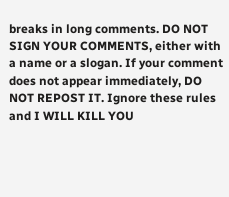breaks in long comments. DO NOT SIGN YOUR COMMENTS, either with a name or a slogan. If your comment does not appear immediately, DO NOT REPOST IT. Ignore these rules and I WILL KILL YOU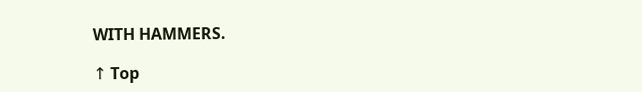WITH HAMMERS.

↑ Top